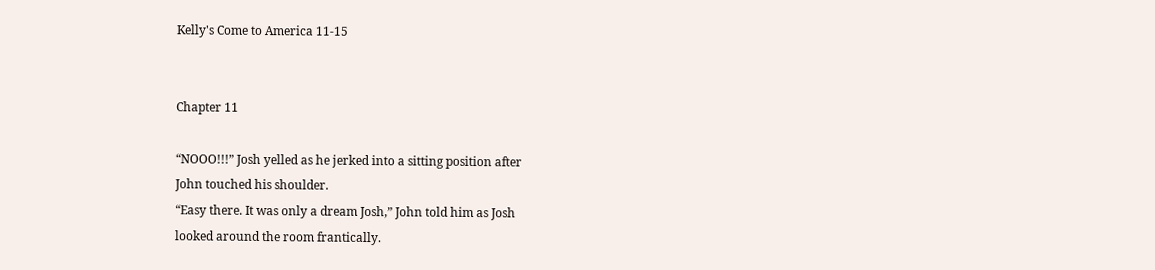Kelly's Come to America 11-15


Chapter 11

“NOOO!!!” Josh yelled as he jerked into a sitting position after
John touched his shoulder.
“Easy there. It was only a dream Josh,” John told him as Josh
looked around the room frantically.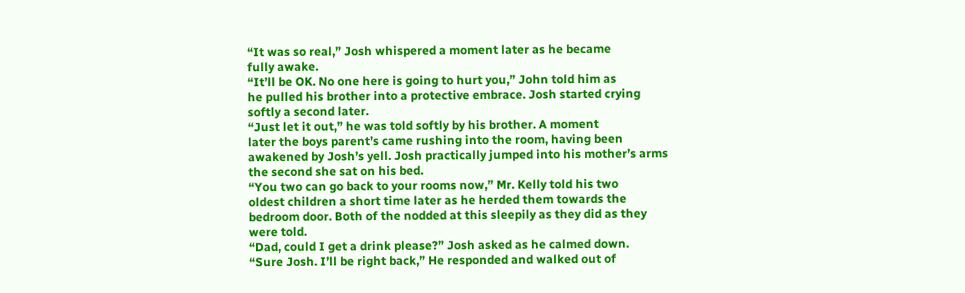“It was so real,” Josh whispered a moment later as he became
fully awake.
“It’ll be OK. No one here is going to hurt you,” John told him as
he pulled his brother into a protective embrace. Josh started crying
softly a second later.
“Just let it out,” he was told softly by his brother. A moment
later the boys parent’s came rushing into the room, having been
awakened by Josh’s yell. Josh practically jumped into his mother’s arms
the second she sat on his bed.
“You two can go back to your rooms now,” Mr. Kelly told his two
oldest children a short time later as he herded them towards the
bedroom door. Both of the nodded at this sleepily as they did as they
were told.
“Dad, could I get a drink please?” Josh asked as he calmed down.
“Sure Josh. I’ll be right back,” He responded and walked out of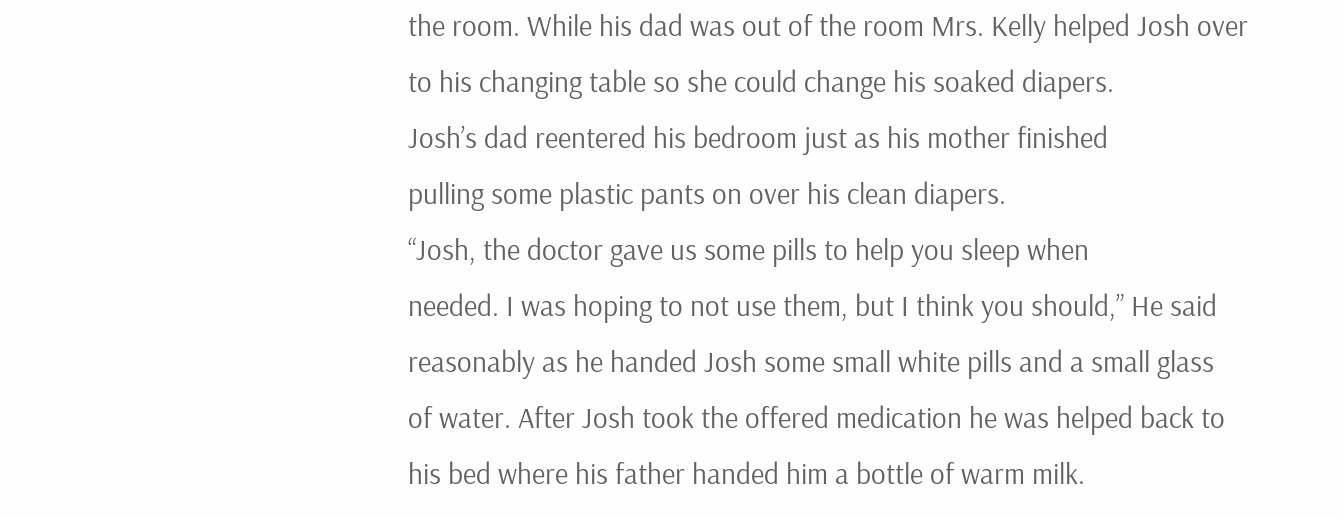the room. While his dad was out of the room Mrs. Kelly helped Josh over
to his changing table so she could change his soaked diapers.
Josh’s dad reentered his bedroom just as his mother finished
pulling some plastic pants on over his clean diapers.
“Josh, the doctor gave us some pills to help you sleep when
needed. I was hoping to not use them, but I think you should,” He said
reasonably as he handed Josh some small white pills and a small glass
of water. After Josh took the offered medication he was helped back to
his bed where his father handed him a bottle of warm milk.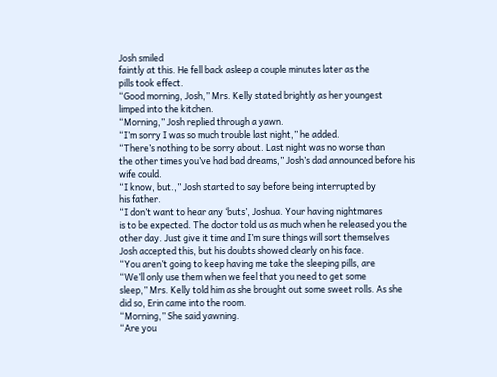Josh smiled
faintly at this. He fell back asleep a couple minutes later as the
pills took effect.
“Good morning, Josh,” Mrs. Kelly stated brightly as her youngest
limped into the kitchen.
“Morning,” Josh replied through a yawn.
“I’m sorry I was so much trouble last night,” he added.
“There’s nothing to be sorry about. Last night was no worse than
the other times you’ve had bad dreams,” Josh’s dad announced before his
wife could.
“I know, but.,” Josh started to say before being interrupted by
his father.
“I don’t want to hear any ‘buts’, Joshua. Your having nightmares
is to be expected. The doctor told us as much when he released you the
other day. Just give it time and I’m sure things will sort themselves
Josh accepted this, but his doubts showed clearly on his face.
“You aren’t going to keep having me take the sleeping pills, are
“We’ll only use them when we feel that you need to get some
sleep,” Mrs. Kelly told him as she brought out some sweet rolls. As she
did so, Erin came into the room.
“Morning,” She said yawning.
“Are you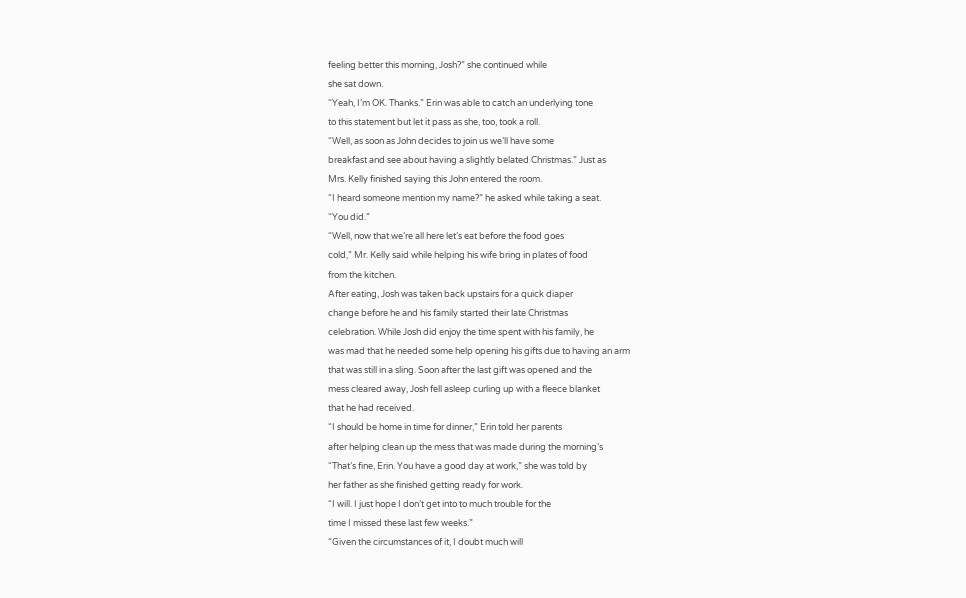feeling better this morning, Josh?” she continued while
she sat down.
“Yeah, I’m OK. Thanks.” Erin was able to catch an underlying tone
to this statement but let it pass as she, too, took a roll.
“Well, as soon as John decides to join us we’ll have some
breakfast and see about having a slightly belated Christmas.” Just as
Mrs. Kelly finished saying this John entered the room.
“I heard someone mention my name?” he asked while taking a seat.
“You did.”
“Well, now that we’re all here let’s eat before the food goes
cold,” Mr. Kelly said while helping his wife bring in plates of food
from the kitchen.
After eating, Josh was taken back upstairs for a quick diaper
change before he and his family started their late Christmas
celebration. While Josh did enjoy the time spent with his family, he
was mad that he needed some help opening his gifts due to having an arm
that was still in a sling. Soon after the last gift was opened and the
mess cleared away, Josh fell asleep curling up with a fleece blanket
that he had received.
“I should be home in time for dinner,” Erin told her parents
after helping clean up the mess that was made during the morning’s
“That’s fine, Erin. You have a good day at work,” she was told by
her father as she finished getting ready for work.
“I will. I just hope I don’t get into to much trouble for the
time I missed these last few weeks.”
“Given the circumstances of it, I doubt much will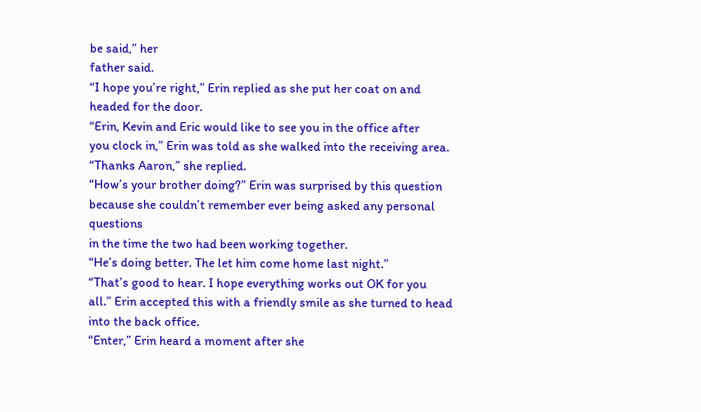be said,” her
father said.
“I hope you’re right,” Erin replied as she put her coat on and
headed for the door.
“Erin, Kevin and Eric would like to see you in the office after
you clock in,” Erin was told as she walked into the receiving area.
“Thanks Aaron,” she replied.
“How’s your brother doing?” Erin was surprised by this question
because she couldn’t remember ever being asked any personal questions
in the time the two had been working together.
“He’s doing better. The let him come home last night.”
“That’s good to hear. I hope everything works out OK for you
all.” Erin accepted this with a friendly smile as she turned to head
into the back office.
“Enter,” Erin heard a moment after she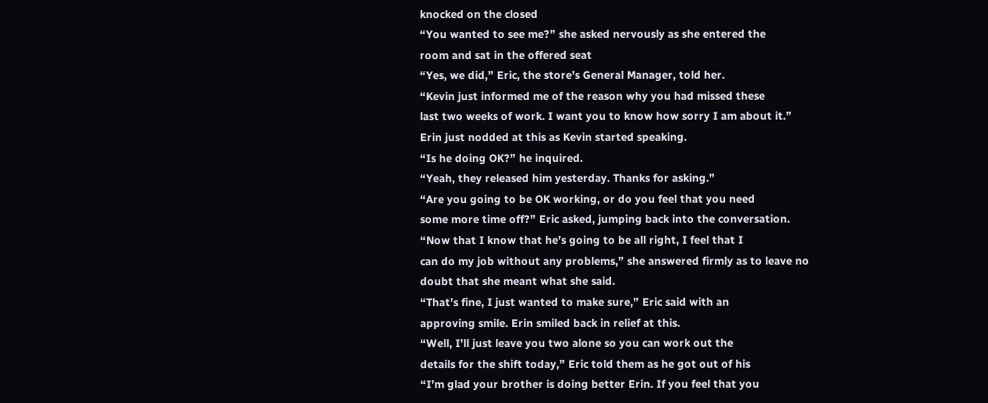knocked on the closed
“You wanted to see me?” she asked nervously as she entered the
room and sat in the offered seat
“Yes, we did,” Eric, the store’s General Manager, told her.
“Kevin just informed me of the reason why you had missed these
last two weeks of work. I want you to know how sorry I am about it.”
Erin just nodded at this as Kevin started speaking.
“Is he doing OK?” he inquired.
“Yeah, they released him yesterday. Thanks for asking.”
“Are you going to be OK working, or do you feel that you need
some more time off?” Eric asked, jumping back into the conversation.
“Now that I know that he’s going to be all right, I feel that I
can do my job without any problems,” she answered firmly as to leave no
doubt that she meant what she said.
“That’s fine, I just wanted to make sure,” Eric said with an
approving smile. Erin smiled back in relief at this.
“Well, I’ll just leave you two alone so you can work out the
details for the shift today,” Eric told them as he got out of his
“I’m glad your brother is doing better Erin. If you feel that you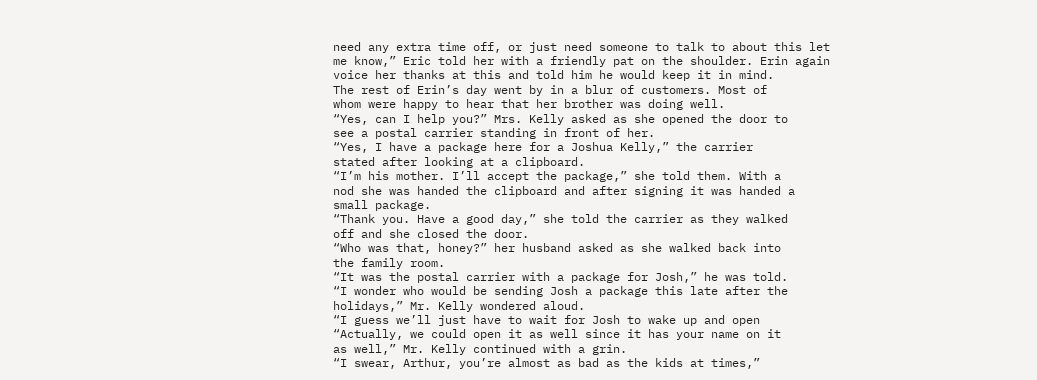need any extra time off, or just need someone to talk to about this let
me know,” Eric told her with a friendly pat on the shoulder. Erin again
voice her thanks at this and told him he would keep it in mind.
The rest of Erin’s day went by in a blur of customers. Most of
whom were happy to hear that her brother was doing well.
“Yes, can I help you?” Mrs. Kelly asked as she opened the door to
see a postal carrier standing in front of her.
“Yes, I have a package here for a Joshua Kelly,” the carrier
stated after looking at a clipboard.
“I’m his mother. I’ll accept the package,” she told them. With a
nod she was handed the clipboard and after signing it was handed a
small package.
“Thank you. Have a good day,” she told the carrier as they walked
off and she closed the door.
“Who was that, honey?” her husband asked as she walked back into
the family room.
“It was the postal carrier with a package for Josh,” he was told.
“I wonder who would be sending Josh a package this late after the
holidays,” Mr. Kelly wondered aloud.
“I guess we’ll just have to wait for Josh to wake up and open
“Actually, we could open it as well since it has your name on it
as well,” Mr. Kelly continued with a grin.
“I swear, Arthur, you’re almost as bad as the kids at times,”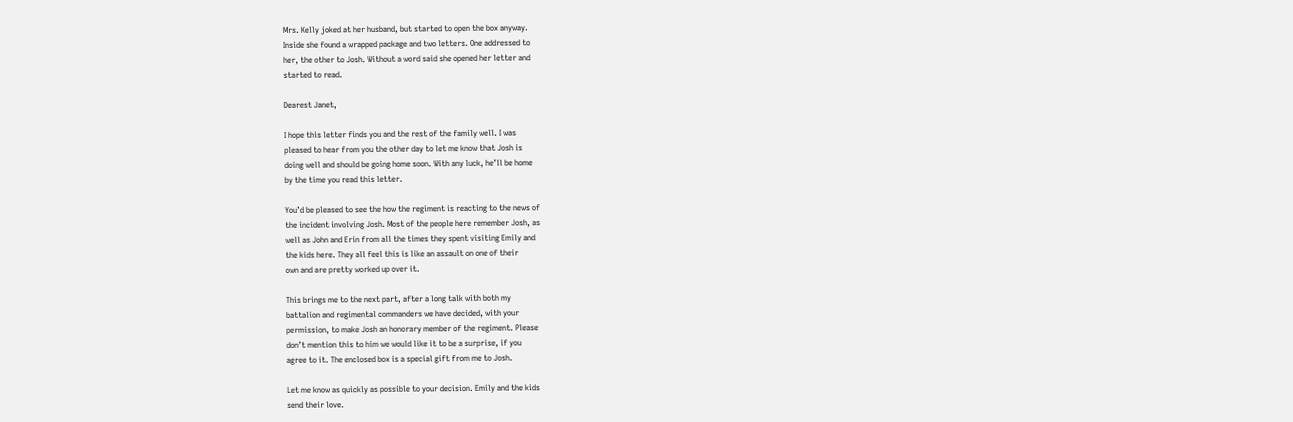Mrs. Kelly joked at her husband, but started to open the box anyway.
Inside she found a wrapped package and two letters. One addressed to
her, the other to Josh. Without a word said she opened her letter and
started to read.

Dearest Janet,

I hope this letter finds you and the rest of the family well. I was
pleased to hear from you the other day to let me know that Josh is
doing well and should be going home soon. With any luck, he’ll be home
by the time you read this letter.

You’d be pleased to see the how the regiment is reacting to the news of
the incident involving Josh. Most of the people here remember Josh, as
well as John and Erin from all the times they spent visiting Emily and
the kids here. They all feel this is like an assault on one of their
own and are pretty worked up over it.

This brings me to the next part, after a long talk with both my
battalion and regimental commanders we have decided, with your
permission, to make Josh an honorary member of the regiment. Please
don’t mention this to him we would like it to be a surprise, if you
agree to it. The enclosed box is a special gift from me to Josh.

Let me know as quickly as possible to your decision. Emily and the kids
send their love.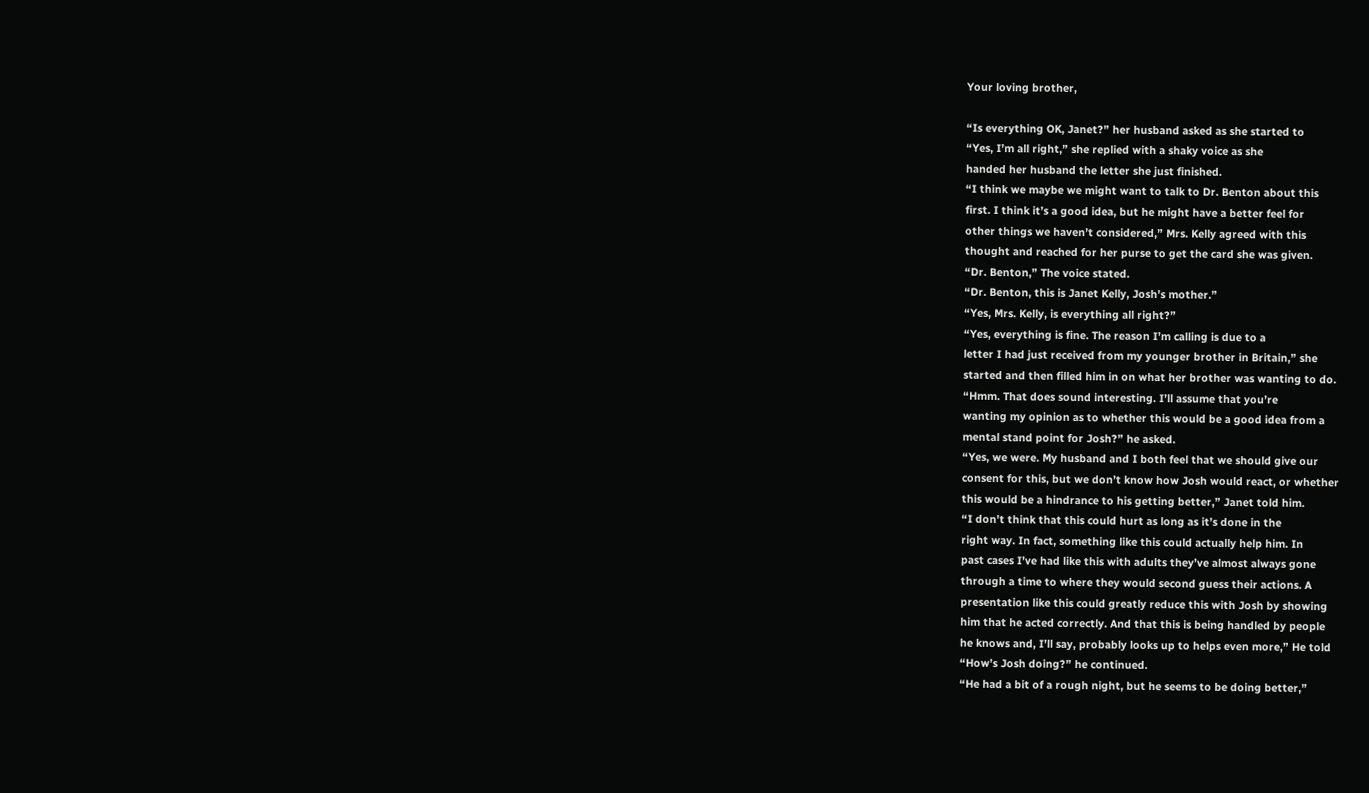Your loving brother,

“Is everything OK, Janet?” her husband asked as she started to
“Yes, I’m all right,” she replied with a shaky voice as she
handed her husband the letter she just finished.
“I think we maybe we might want to talk to Dr. Benton about this
first. I think it’s a good idea, but he might have a better feel for
other things we haven’t considered,” Mrs. Kelly agreed with this
thought and reached for her purse to get the card she was given.
“Dr. Benton,” The voice stated.
“Dr. Benton, this is Janet Kelly, Josh’s mother.”
“Yes, Mrs. Kelly, is everything all right?”
“Yes, everything is fine. The reason I’m calling is due to a
letter I had just received from my younger brother in Britain,” she
started and then filled him in on what her brother was wanting to do.
“Hmm. That does sound interesting. I’ll assume that you’re
wanting my opinion as to whether this would be a good idea from a
mental stand point for Josh?” he asked.
“Yes, we were. My husband and I both feel that we should give our
consent for this, but we don’t know how Josh would react, or whether
this would be a hindrance to his getting better,” Janet told him.
“I don’t think that this could hurt as long as it’s done in the
right way. In fact, something like this could actually help him. In
past cases I’ve had like this with adults they’ve almost always gone
through a time to where they would second guess their actions. A
presentation like this could greatly reduce this with Josh by showing
him that he acted correctly. And that this is being handled by people
he knows and, I’ll say, probably looks up to helps even more,” He told
“How’s Josh doing?” he continued.
“He had a bit of a rough night, but he seems to be doing better,”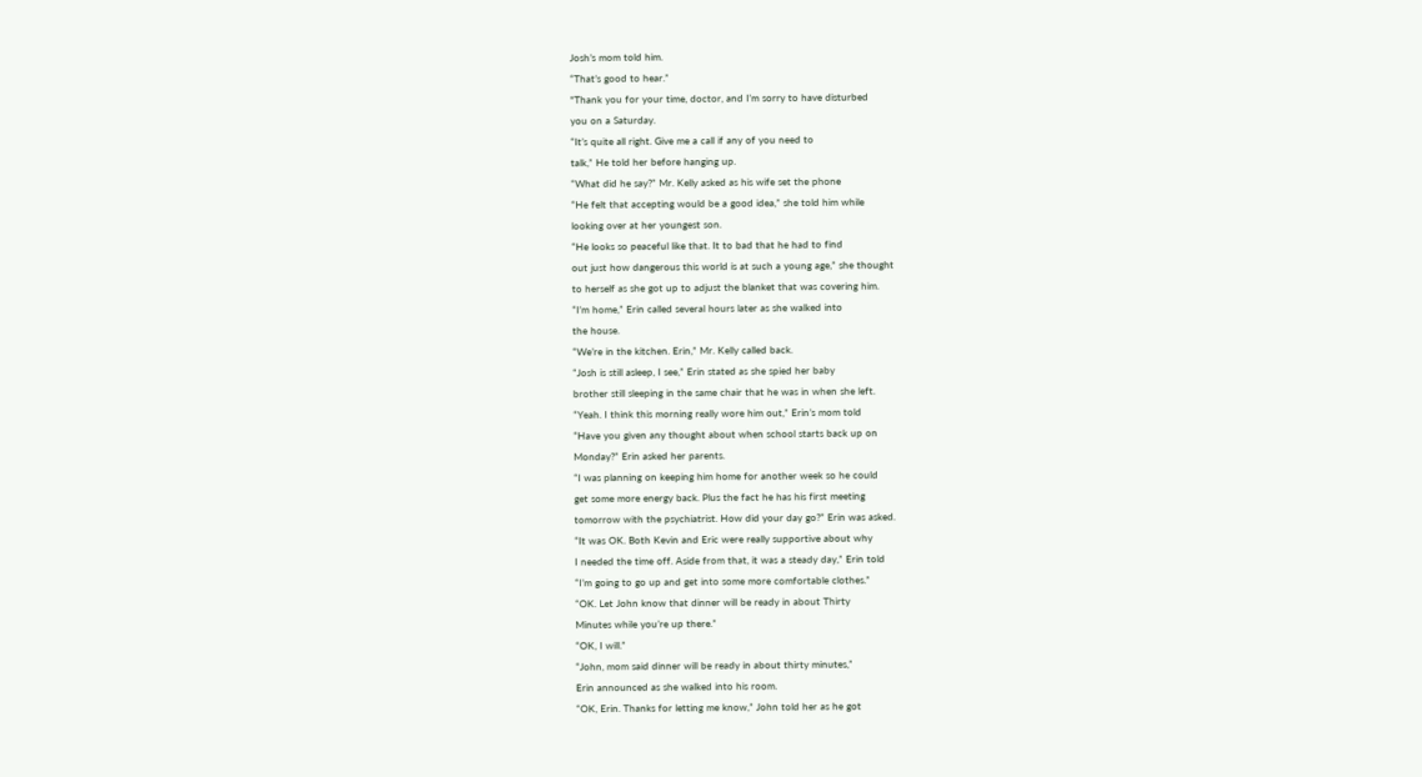Josh’s mom told him.
“That’s good to hear.”
"Thank you for your time, doctor, and I’m sorry to have disturbed
you on a Saturday.
“It’s quite all right. Give me a call if any of you need to
talk,” He told her before hanging up.
“What did he say?” Mr. Kelly asked as his wife set the phone
“He felt that accepting would be a good idea,” she told him while
looking over at her youngest son.
“He looks so peaceful like that. It to bad that he had to find
out just how dangerous this world is at such a young age,” she thought
to herself as she got up to adjust the blanket that was covering him.
“I’m home,” Erin called several hours later as she walked into
the house.
“We’re in the kitchen. Erin,” Mr. Kelly called back.
“Josh is still asleep, I see,” Erin stated as she spied her baby
brother still sleeping in the same chair that he was in when she left.
“Yeah. I think this morning really wore him out,” Erin’s mom told
“Have you given any thought about when school starts back up on
Monday?” Erin asked her parents.
“I was planning on keeping him home for another week so he could
get some more energy back. Plus the fact he has his first meeting
tomorrow with the psychiatrist. How did your day go?” Erin was asked.
“It was OK. Both Kevin and Eric were really supportive about why
I needed the time off. Aside from that, it was a steady day,” Erin told
“I’m going to go up and get into some more comfortable clothes.”
“OK. Let John know that dinner will be ready in about Thirty
Minutes while you’re up there.”
“OK, I will.”
“John, mom said dinner will be ready in about thirty minutes,”
Erin announced as she walked into his room.
“OK, Erin. Thanks for letting me know,” John told her as he got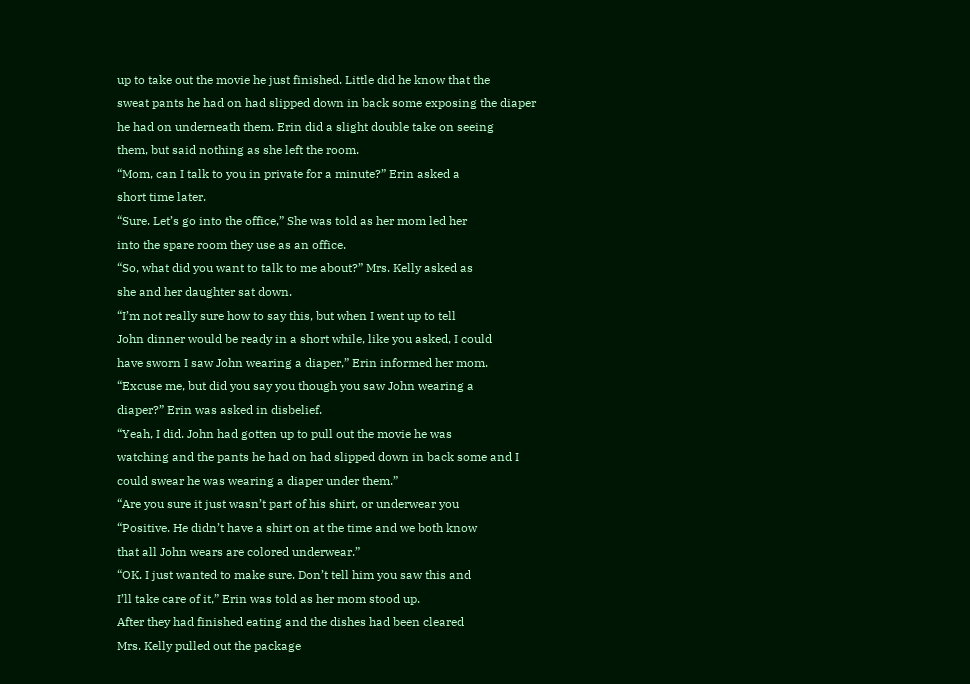up to take out the movie he just finished. Little did he know that the
sweat pants he had on had slipped down in back some exposing the diaper
he had on underneath them. Erin did a slight double take on seeing
them, but said nothing as she left the room.
“Mom, can I talk to you in private for a minute?” Erin asked a
short time later.
“Sure. Let’s go into the office,” She was told as her mom led her
into the spare room they use as an office.
“So, what did you want to talk to me about?” Mrs. Kelly asked as
she and her daughter sat down.
“I’m not really sure how to say this, but when I went up to tell
John dinner would be ready in a short while, like you asked, I could
have sworn I saw John wearing a diaper,” Erin informed her mom.
“Excuse me, but did you say you though you saw John wearing a
diaper?” Erin was asked in disbelief.
“Yeah, I did. John had gotten up to pull out the movie he was
watching and the pants he had on had slipped down in back some and I
could swear he was wearing a diaper under them.”
“Are you sure it just wasn’t part of his shirt, or underwear you
“Positive. He didn’t have a shirt on at the time and we both know
that all John wears are colored underwear.”
“OK. I just wanted to make sure. Don’t tell him you saw this and
I’ll take care of it,” Erin was told as her mom stood up.
After they had finished eating and the dishes had been cleared
Mrs. Kelly pulled out the package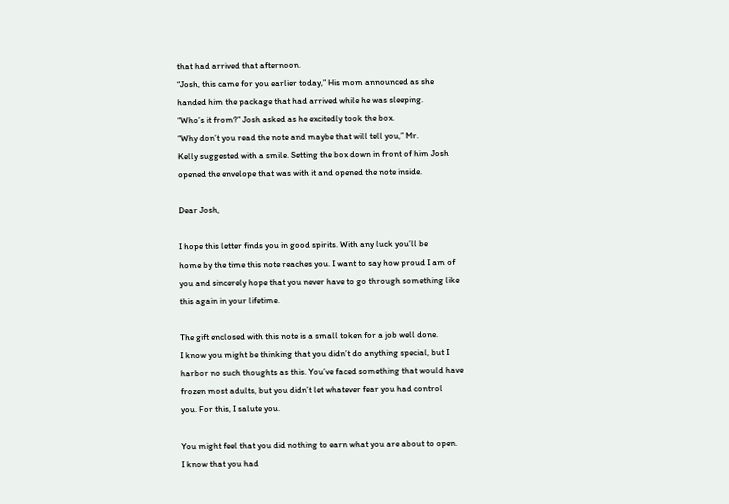that had arrived that afternoon.
“Josh, this came for you earlier today,” His mom announced as she
handed him the package that had arrived while he was sleeping.
“Who’s it from?” Josh asked as he excitedly took the box.
“Why don’t you read the note and maybe that will tell you,” Mr.
Kelly suggested with a smile. Setting the box down in front of him Josh
opened the envelope that was with it and opened the note inside.

Dear Josh,

I hope this letter finds you in good spirits. With any luck you’ll be
home by the time this note reaches you. I want to say how proud I am of
you and sincerely hope that you never have to go through something like
this again in your lifetime.

The gift enclosed with this note is a small token for a job well done.
I know you might be thinking that you didn’t do anything special, but I
harbor no such thoughts as this. You’ve faced something that would have
frozen most adults, but you didn’t let whatever fear you had control
you. For this, I salute you.

You might feel that you did nothing to earn what you are about to open.
I know that you had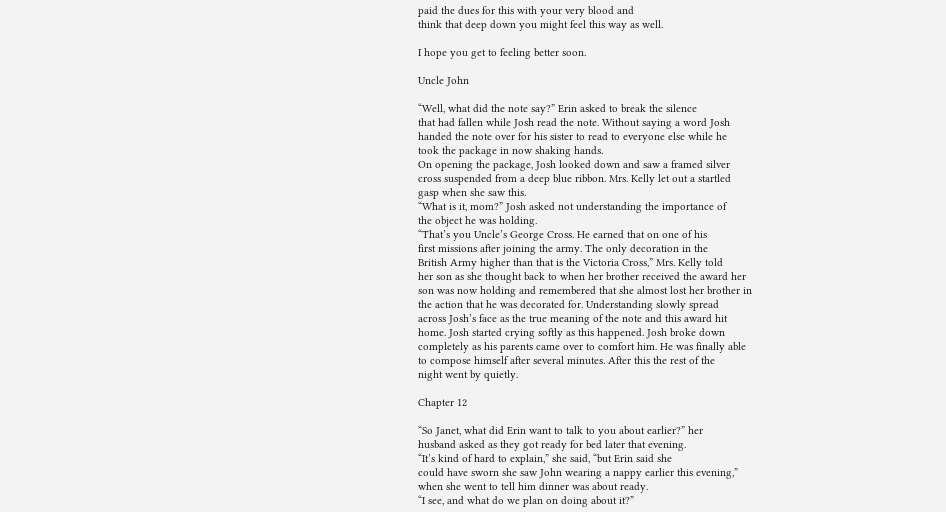paid the dues for this with your very blood and
think that deep down you might feel this way as well.

I hope you get to feeling better soon.

Uncle John

“Well, what did the note say?” Erin asked to break the silence
that had fallen while Josh read the note. Without saying a word Josh
handed the note over for his sister to read to everyone else while he
took the package in now shaking hands.
On opening the package, Josh looked down and saw a framed silver
cross suspended from a deep blue ribbon. Mrs. Kelly let out a startled
gasp when she saw this.
“What is it, mom?” Josh asked not understanding the importance of
the object he was holding.
“That’s you Uncle’s George Cross. He earned that on one of his
first missions after joining the army. The only decoration in the
British Army higher than that is the Victoria Cross,” Mrs. Kelly told
her son as she thought back to when her brother received the award her
son was now holding and remembered that she almost lost her brother in
the action that he was decorated for. Understanding slowly spread
across Josh’s face as the true meaning of the note and this award hit
home. Josh started crying softly as this happened. Josh broke down
completely as his parents came over to comfort him. He was finally able
to compose himself after several minutes. After this the rest of the
night went by quietly.

Chapter 12

“So Janet, what did Erin want to talk to you about earlier?” her
husband asked as they got ready for bed later that evening.
“It’s kind of hard to explain,” she said, “but Erin said she
could have sworn she saw John wearing a nappy earlier this evening,”
when she went to tell him dinner was about ready.
“I see, and what do we plan on doing about it?”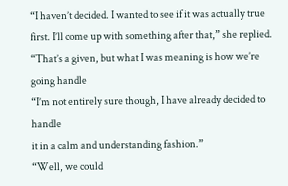“I haven’t decided. I wanted to see if it was actually true
first. I’ll come up with something after that,” she replied.
“That’s a given, but what I was meaning is how we’re going handle
“I’m not entirely sure though, I have already decided to handle
it in a calm and understanding fashion.”
“Well, we could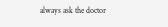always ask the doctor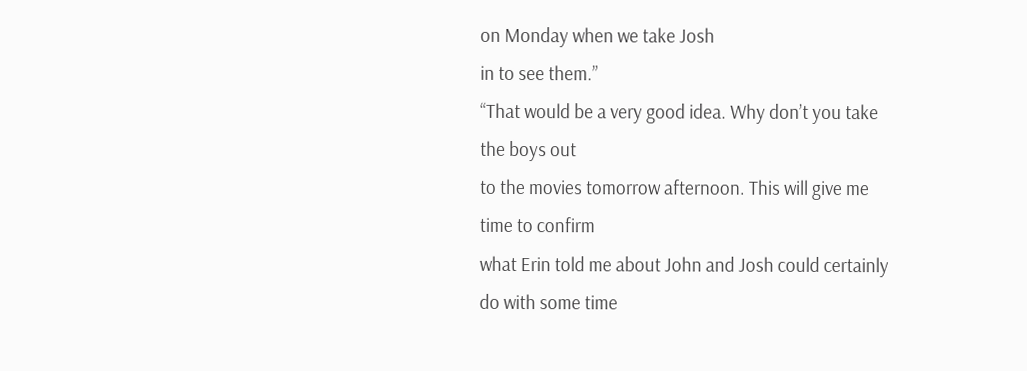on Monday when we take Josh
in to see them.”
“That would be a very good idea. Why don’t you take the boys out
to the movies tomorrow afternoon. This will give me time to confirm
what Erin told me about John and Josh could certainly do with some time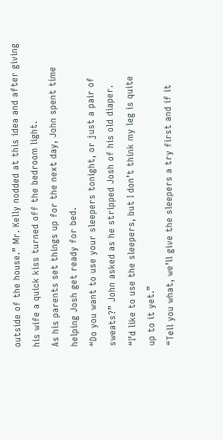outside of the house.” Mr. Kelly nodded at this idea and after giving
his wife a quick kiss turned off the bedroom light.
As his parents set things up for the next day, John spent time
helping Josh get ready for bed.
“Do you want to use your sleepers tonight, or just a pair of
sweats?” John asked as he stripped Josh of his old diaper.
“I’d like to use the sleepers, but I don’t think my leg is quite
up to it yet.”
“Tell you what, we’ll give the sleepers a try first and if it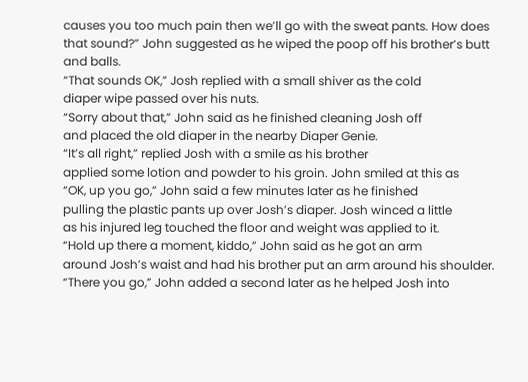causes you too much pain then we’ll go with the sweat pants. How does
that sound?” John suggested as he wiped the poop off his brother’s butt
and balls.
“That sounds OK,” Josh replied with a small shiver as the cold
diaper wipe passed over his nuts.
“Sorry about that,” John said as he finished cleaning Josh off
and placed the old diaper in the nearby Diaper Genie.
“It’s all right,” replied Josh with a smile as his brother
applied some lotion and powder to his groin. John smiled at this as
“OK, up you go,” John said a few minutes later as he finished
pulling the plastic pants up over Josh’s diaper. Josh winced a little
as his injured leg touched the floor and weight was applied to it.
“Hold up there a moment, kiddo,” John said as he got an arm
around Josh’s waist and had his brother put an arm around his shoulder.
“There you go,” John added a second later as he helped Josh into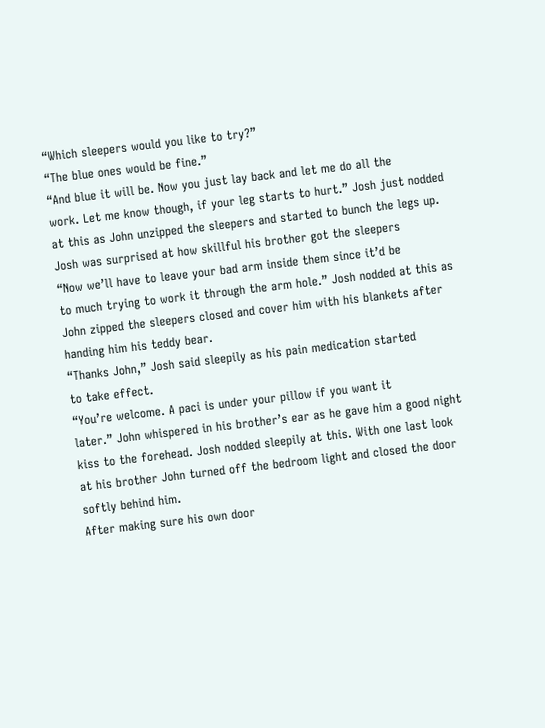“Which sleepers would you like to try?”
“The blue ones would be fine.”
“And blue it will be. Now you just lay back and let me do all the
work. Let me know though, if your leg starts to hurt.” Josh just nodded
at this as John unzipped the sleepers and started to bunch the legs up.
Josh was surprised at how skillful his brother got the sleepers
“Now we’ll have to leave your bad arm inside them since it’d be
to much trying to work it through the arm hole.” Josh nodded at this as
John zipped the sleepers closed and cover him with his blankets after
handing him his teddy bear.
“Thanks John,” Josh said sleepily as his pain medication started
to take effect.
“You’re welcome. A paci is under your pillow if you want it
later.” John whispered in his brother’s ear as he gave him a good night
kiss to the forehead. Josh nodded sleepily at this. With one last look
at his brother John turned off the bedroom light and closed the door
softly behind him.
After making sure his own door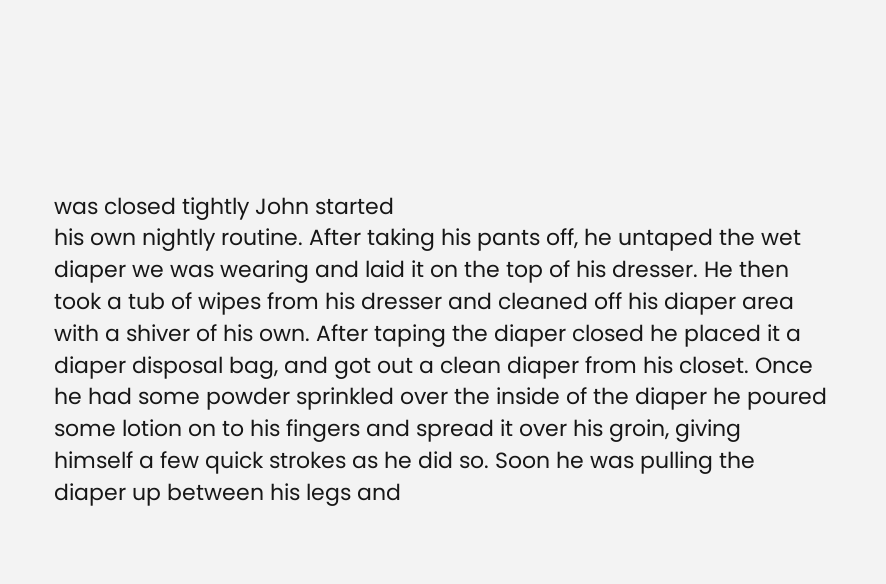was closed tightly John started
his own nightly routine. After taking his pants off, he untaped the wet
diaper we was wearing and laid it on the top of his dresser. He then
took a tub of wipes from his dresser and cleaned off his diaper area
with a shiver of his own. After taping the diaper closed he placed it a
diaper disposal bag, and got out a clean diaper from his closet. Once
he had some powder sprinkled over the inside of the diaper he poured
some lotion on to his fingers and spread it over his groin, giving
himself a few quick strokes as he did so. Soon he was pulling the
diaper up between his legs and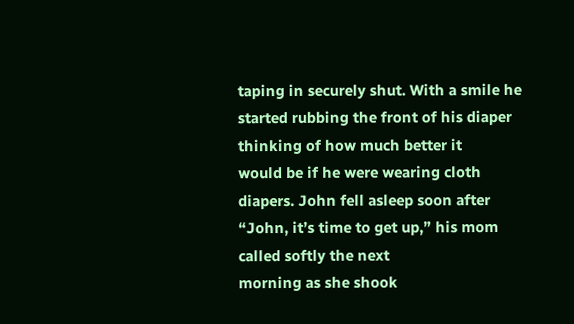taping in securely shut. With a smile he
started rubbing the front of his diaper thinking of how much better it
would be if he were wearing cloth diapers. John fell asleep soon after
“John, it’s time to get up,” his mom called softly the next
morning as she shook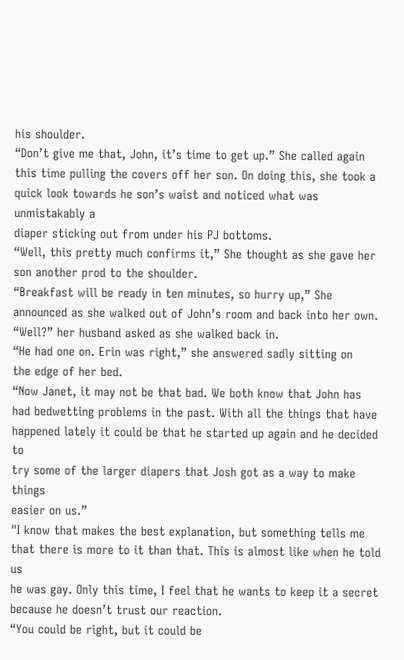his shoulder.
“Don’t give me that, John, it’s time to get up.” She called again
this time pulling the covers off her son. On doing this, she took a
quick look towards he son’s waist and noticed what was unmistakably a
diaper sticking out from under his PJ bottoms.
“Well, this pretty much confirms it,” She thought as she gave her
son another prod to the shoulder.
“Breakfast will be ready in ten minutes, so hurry up,” She
announced as she walked out of John’s room and back into her own.
“Well?” her husband asked as she walked back in.
“He had one on. Erin was right,” she answered sadly sitting on
the edge of her bed.
“Now Janet, it may not be that bad. We both know that John has
had bedwetting problems in the past. With all the things that have
happened lately it could be that he started up again and he decided to
try some of the larger diapers that Josh got as a way to make things
easier on us.”
"I know that makes the best explanation, but something tells me
that there is more to it than that. This is almost like when he told us
he was gay. Only this time, I feel that he wants to keep it a secret
because he doesn’t trust our reaction.
“You could be right, but it could be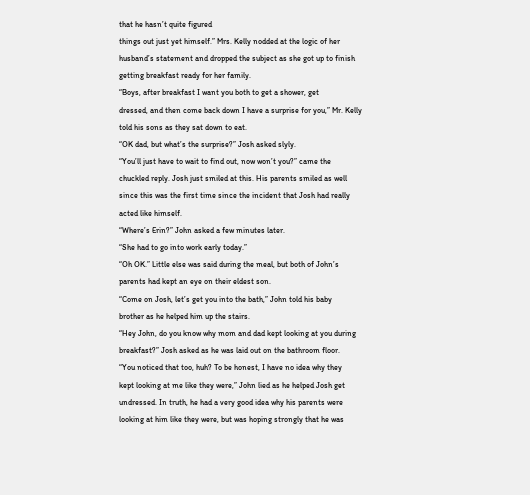that he hasn’t quite figured
things out just yet himself.” Mrs. Kelly nodded at the logic of her
husband’s statement and dropped the subject as she got up to finish
getting breakfast ready for her family.
“Boys, after breakfast I want you both to get a shower, get
dressed, and then come back down I have a surprise for you,” Mr. Kelly
told his sons as they sat down to eat.
“OK dad, but what’s the surprise?” Josh asked slyly.
“You’ll just have to wait to find out, now won’t you?” came the
chuckled reply. Josh just smiled at this. His parents smiled as well
since this was the first time since the incident that Josh had really
acted like himself.
“Where’s Erin?” John asked a few minutes later.
“She had to go into work early today.”
“Oh OK.” Little else was said during the meal, but both of John’s
parents had kept an eye on their eldest son.
“Come on Josh, let’s get you into the bath,” John told his baby
brother as he helped him up the stairs.
“Hey John, do you know why mom and dad kept looking at you during
breakfast?” Josh asked as he was laid out on the bathroom floor.
“You noticed that too, huh? To be honest, I have no idea why they
kept looking at me like they were,” John lied as he helped Josh get
undressed. In truth, he had a very good idea why his parents were
looking at him like they were, but was hoping strongly that he was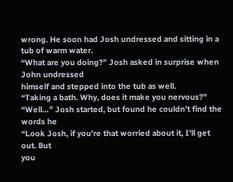wrong. He soon had Josh undressed and sitting in a tub of warm water.
“What are you doing?” Josh asked in surprise when John undressed
himself and stepped into the tub as well.
“Taking a bath. Why, does it make you nervous?”
“Well…” Josh started, but found he couldn’t find the words he
“Look Josh, if you’re that worried about it, I’ll get out. But
you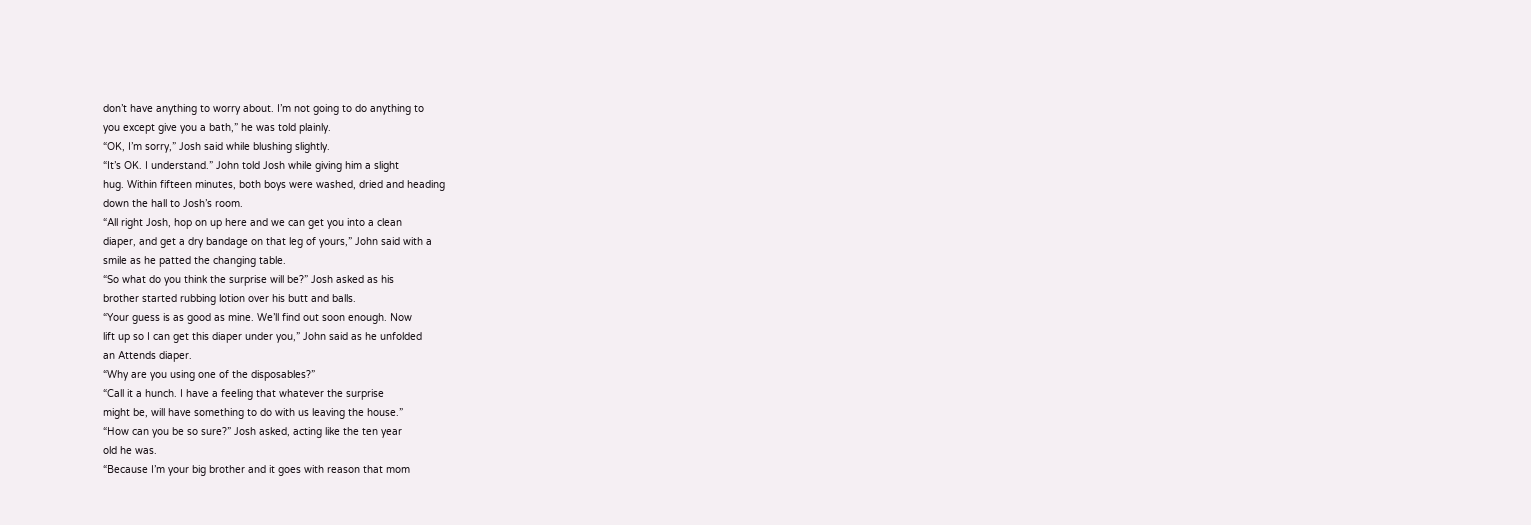don’t have anything to worry about. I’m not going to do anything to
you except give you a bath,” he was told plainly.
“OK, I’m sorry,” Josh said while blushing slightly.
“It’s OK. I understand.” John told Josh while giving him a slight
hug. Within fifteen minutes, both boys were washed, dried and heading
down the hall to Josh’s room.
“All right Josh, hop on up here and we can get you into a clean
diaper, and get a dry bandage on that leg of yours,” John said with a
smile as he patted the changing table.
“So what do you think the surprise will be?” Josh asked as his
brother started rubbing lotion over his butt and balls.
“Your guess is as good as mine. We’ll find out soon enough. Now
lift up so I can get this diaper under you,” John said as he unfolded
an Attends diaper.
“Why are you using one of the disposables?”
“Call it a hunch. I have a feeling that whatever the surprise
might be, will have something to do with us leaving the house.”
“How can you be so sure?” Josh asked, acting like the ten year
old he was.
“Because I’m your big brother and it goes with reason that mom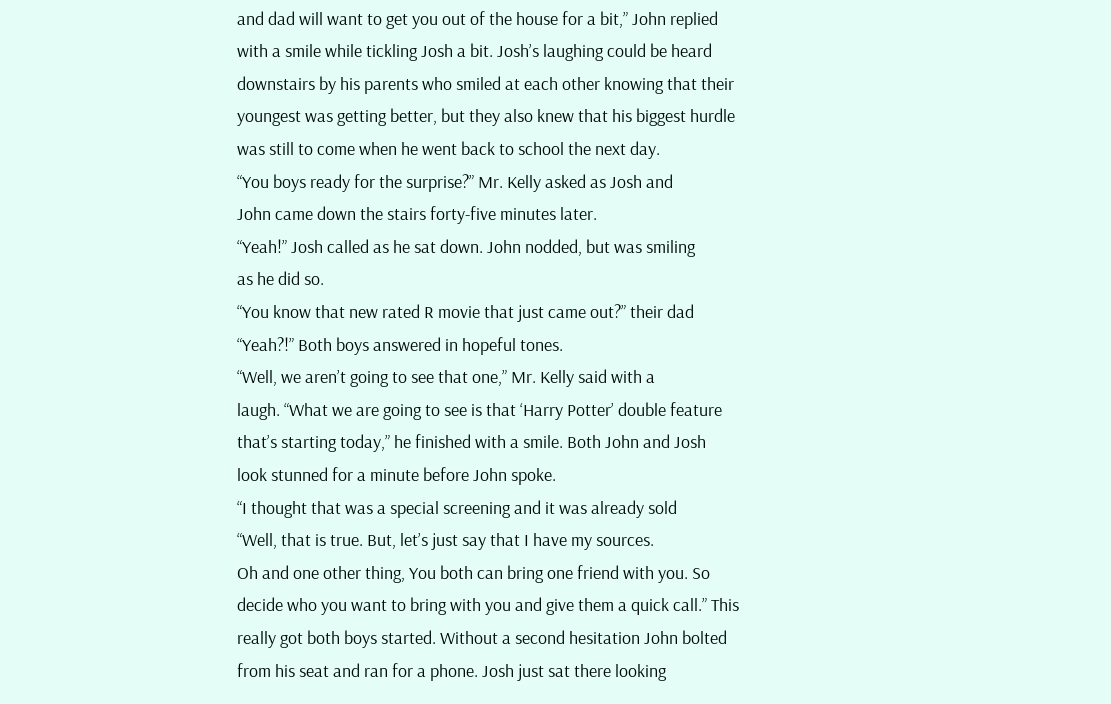and dad will want to get you out of the house for a bit,” John replied
with a smile while tickling Josh a bit. Josh’s laughing could be heard
downstairs by his parents who smiled at each other knowing that their
youngest was getting better, but they also knew that his biggest hurdle
was still to come when he went back to school the next day.
“You boys ready for the surprise?” Mr. Kelly asked as Josh and
John came down the stairs forty-five minutes later.
“Yeah!” Josh called as he sat down. John nodded, but was smiling
as he did so.
“You know that new rated R movie that just came out?” their dad
“Yeah?!” Both boys answered in hopeful tones.
“Well, we aren’t going to see that one,” Mr. Kelly said with a
laugh. “What we are going to see is that ‘Harry Potter’ double feature
that’s starting today,” he finished with a smile. Both John and Josh
look stunned for a minute before John spoke.
“I thought that was a special screening and it was already sold
“Well, that is true. But, let’s just say that I have my sources.
Oh and one other thing, You both can bring one friend with you. So
decide who you want to bring with you and give them a quick call.” This
really got both boys started. Without a second hesitation John bolted
from his seat and ran for a phone. Josh just sat there looking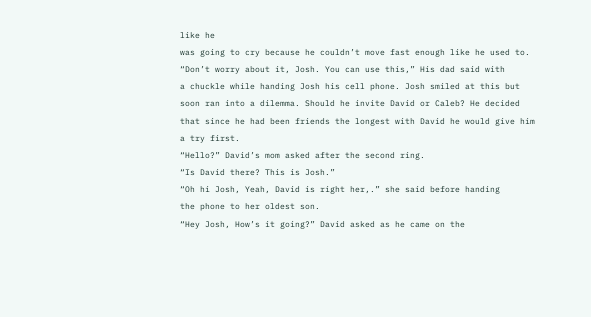like he
was going to cry because he couldn’t move fast enough like he used to.
“Don’t worry about it, Josh. You can use this,” His dad said with
a chuckle while handing Josh his cell phone. Josh smiled at this but
soon ran into a dilemma. Should he invite David or Caleb? He decided
that since he had been friends the longest with David he would give him
a try first.
“Hello?” David’s mom asked after the second ring.
“Is David there? This is Josh.”
“Oh hi Josh, Yeah, David is right her,.” she said before handing
the phone to her oldest son.
“Hey Josh, How’s it going?” David asked as he came on the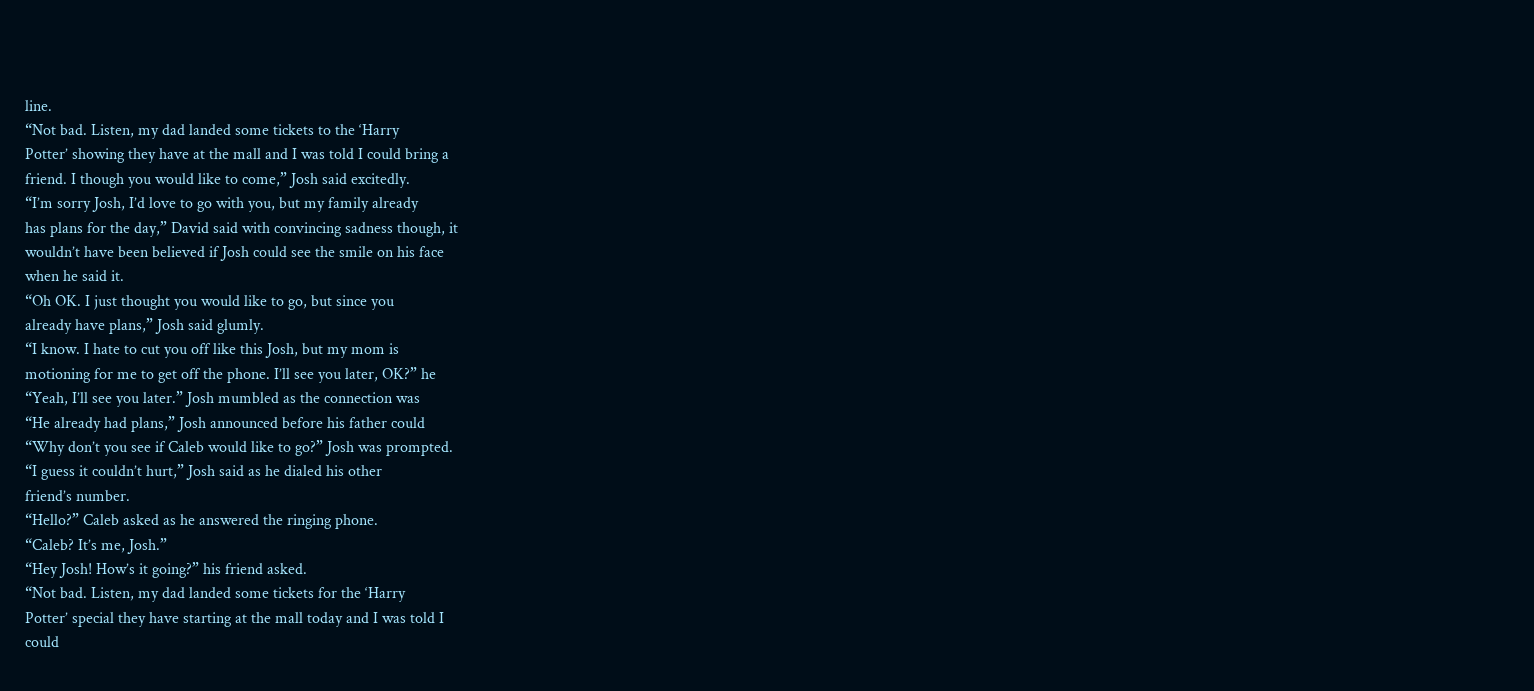line.
“Not bad. Listen, my dad landed some tickets to the ‘Harry
Potter’ showing they have at the mall and I was told I could bring a
friend. I though you would like to come,” Josh said excitedly.
“I’m sorry Josh, I’d love to go with you, but my family already
has plans for the day,” David said with convincing sadness though, it
wouldn’t have been believed if Josh could see the smile on his face
when he said it.
“Oh OK. I just thought you would like to go, but since you
already have plans,” Josh said glumly.
“I know. I hate to cut you off like this Josh, but my mom is
motioning for me to get off the phone. I’ll see you later, OK?” he
“Yeah, I’ll see you later.” Josh mumbled as the connection was
“He already had plans,” Josh announced before his father could
“Why don’t you see if Caleb would like to go?” Josh was prompted.
“I guess it couldn’t hurt,” Josh said as he dialed his other
friend’s number.
“Hello?” Caleb asked as he answered the ringing phone.
“Caleb? It’s me, Josh.”
“Hey Josh! How’s it going?” his friend asked.
“Not bad. Listen, my dad landed some tickets for the ‘Harry
Potter’ special they have starting at the mall today and I was told I
could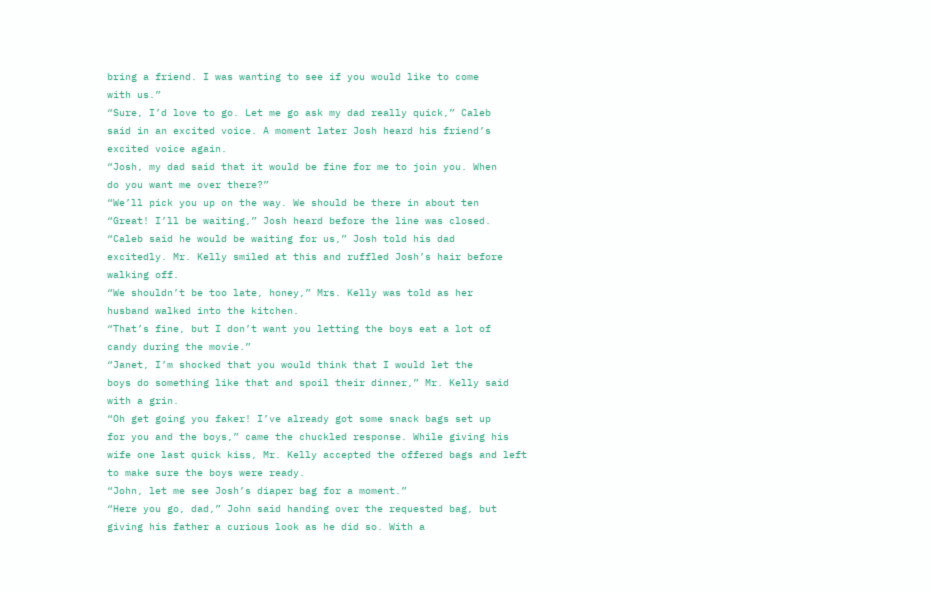bring a friend. I was wanting to see if you would like to come
with us.”
“Sure, I’d love to go. Let me go ask my dad really quick,” Caleb
said in an excited voice. A moment later Josh heard his friend’s
excited voice again.
“Josh, my dad said that it would be fine for me to join you. When
do you want me over there?”
“We’ll pick you up on the way. We should be there in about ten
“Great! I’ll be waiting,” Josh heard before the line was closed.
“Caleb said he would be waiting for us,” Josh told his dad
excitedly. Mr. Kelly smiled at this and ruffled Josh’s hair before
walking off.
“We shouldn’t be too late, honey,” Mrs. Kelly was told as her
husband walked into the kitchen.
“That’s fine, but I don’t want you letting the boys eat a lot of
candy during the movie.”
“Janet, I’m shocked that you would think that I would let the
boys do something like that and spoil their dinner,” Mr. Kelly said
with a grin.
“Oh get going you faker! I’ve already got some snack bags set up
for you and the boys,” came the chuckled response. While giving his
wife one last quick kiss, Mr. Kelly accepted the offered bags and left
to make sure the boys were ready.
“John, let me see Josh’s diaper bag for a moment.”
“Here you go, dad,” John said handing over the requested bag, but
giving his father a curious look as he did so. With a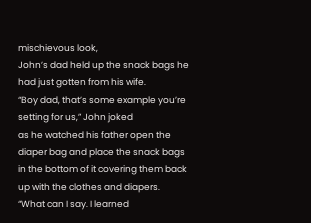mischievous look,
John’s dad held up the snack bags he had just gotten from his wife.
“Boy dad, that’s some example you’re setting for us,” John joked
as he watched his father open the diaper bag and place the snack bags
in the bottom of it covering them back up with the clothes and diapers.
“What can I say. I learned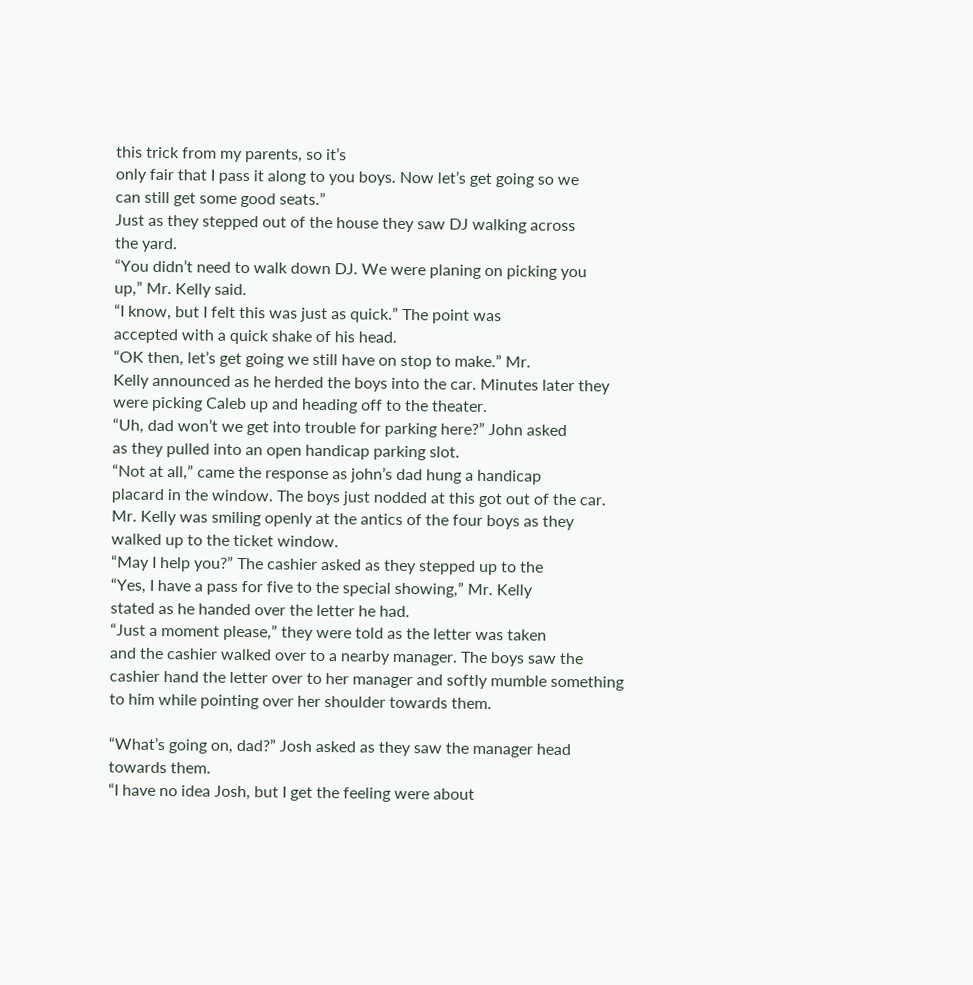this trick from my parents, so it’s
only fair that I pass it along to you boys. Now let’s get going so we
can still get some good seats.”
Just as they stepped out of the house they saw DJ walking across
the yard.
“You didn’t need to walk down DJ. We were planing on picking you
up,” Mr. Kelly said.
“I know, but I felt this was just as quick.” The point was
accepted with a quick shake of his head.
“OK then, let’s get going we still have on stop to make.” Mr.
Kelly announced as he herded the boys into the car. Minutes later they
were picking Caleb up and heading off to the theater.
“Uh, dad won’t we get into trouble for parking here?” John asked
as they pulled into an open handicap parking slot.
“Not at all,” came the response as john’s dad hung a handicap
placard in the window. The boys just nodded at this got out of the car.
Mr. Kelly was smiling openly at the antics of the four boys as they
walked up to the ticket window.
“May I help you?” The cashier asked as they stepped up to the
“Yes, I have a pass for five to the special showing,” Mr. Kelly
stated as he handed over the letter he had.
“Just a moment please,” they were told as the letter was taken
and the cashier walked over to a nearby manager. The boys saw the
cashier hand the letter over to her manager and softly mumble something
to him while pointing over her shoulder towards them.

“What’s going on, dad?” Josh asked as they saw the manager head
towards them.
“I have no idea Josh, but I get the feeling were about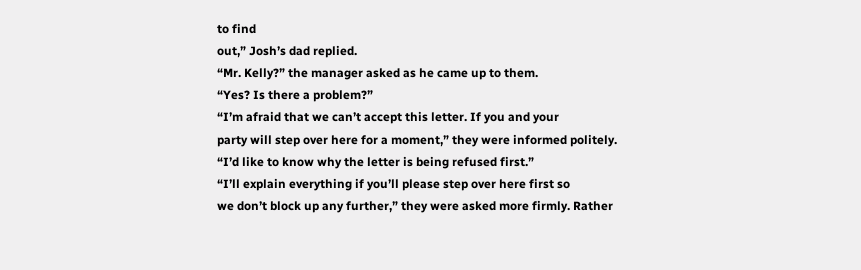to find
out,” Josh’s dad replied.
“Mr. Kelly?” the manager asked as he came up to them.
“Yes? Is there a problem?”
“I’m afraid that we can’t accept this letter. If you and your
party will step over here for a moment,” they were informed politely.
“I’d like to know why the letter is being refused first.”
“I’ll explain everything if you’ll please step over here first so
we don’t block up any further,” they were asked more firmly. Rather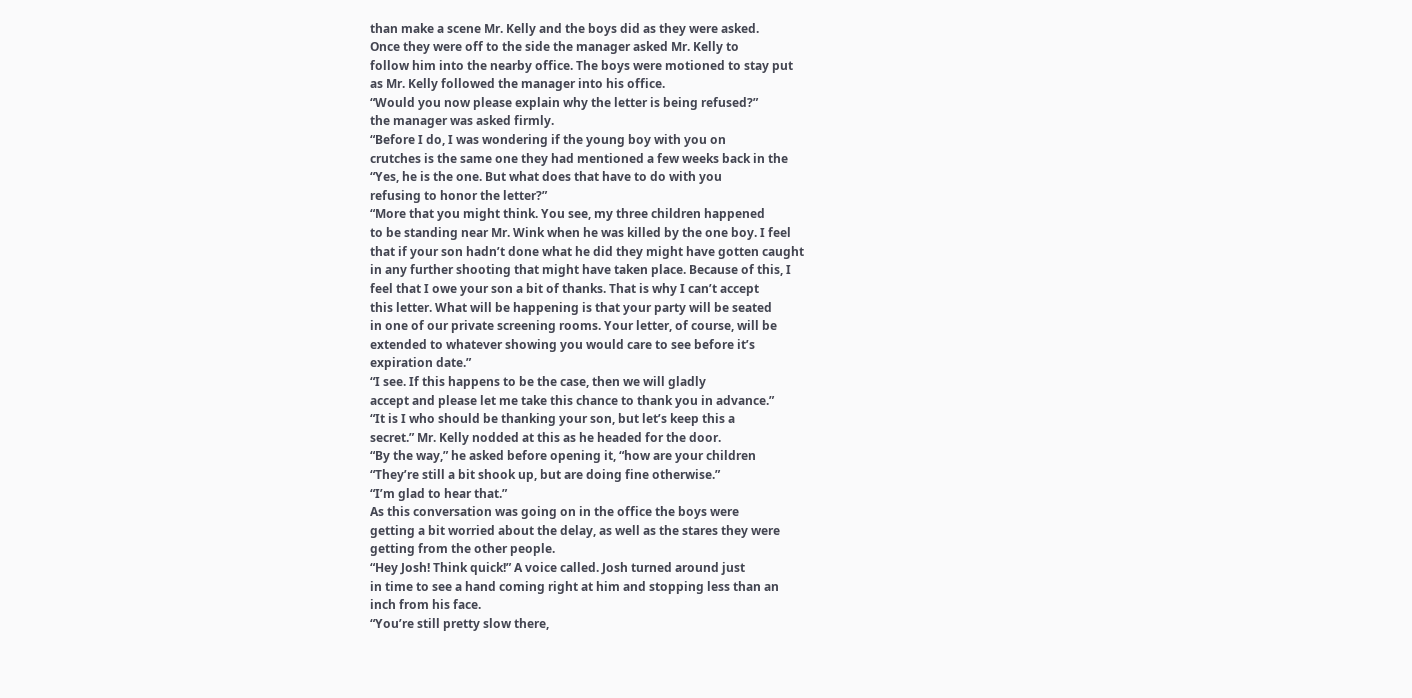than make a scene Mr. Kelly and the boys did as they were asked.
Once they were off to the side the manager asked Mr. Kelly to
follow him into the nearby office. The boys were motioned to stay put
as Mr. Kelly followed the manager into his office.
“Would you now please explain why the letter is being refused?”
the manager was asked firmly.
“Before I do, I was wondering if the young boy with you on
crutches is the same one they had mentioned a few weeks back in the
“Yes, he is the one. But what does that have to do with you
refusing to honor the letter?”
“More that you might think. You see, my three children happened
to be standing near Mr. Wink when he was killed by the one boy. I feel
that if your son hadn’t done what he did they might have gotten caught
in any further shooting that might have taken place. Because of this, I
feel that I owe your son a bit of thanks. That is why I can’t accept
this letter. What will be happening is that your party will be seated
in one of our private screening rooms. Your letter, of course, will be
extended to whatever showing you would care to see before it’s
expiration date.”
“I see. If this happens to be the case, then we will gladly
accept and please let me take this chance to thank you in advance.”
“It is I who should be thanking your son, but let’s keep this a
secret.” Mr. Kelly nodded at this as he headed for the door.
“By the way,” he asked before opening it, “how are your children
“They’re still a bit shook up, but are doing fine otherwise.”
“I’m glad to hear that.”
As this conversation was going on in the office the boys were
getting a bit worried about the delay, as well as the stares they were
getting from the other people.
“Hey Josh! Think quick!” A voice called. Josh turned around just
in time to see a hand coming right at him and stopping less than an
inch from his face.
“You’re still pretty slow there,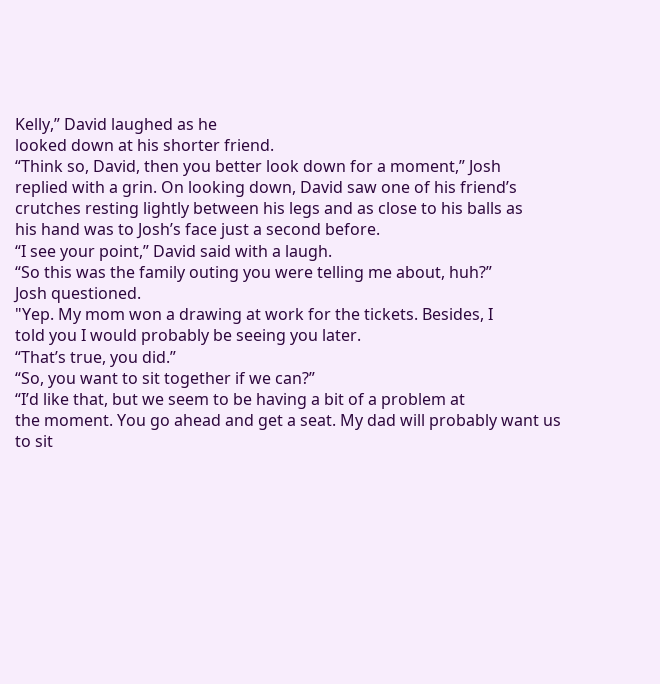Kelly,” David laughed as he
looked down at his shorter friend.
“Think so, David, then you better look down for a moment,” Josh
replied with a grin. On looking down, David saw one of his friend’s
crutches resting lightly between his legs and as close to his balls as
his hand was to Josh’s face just a second before.
“I see your point,” David said with a laugh.
“So this was the family outing you were telling me about, huh?”
Josh questioned.
"Yep. My mom won a drawing at work for the tickets. Besides, I
told you I would probably be seeing you later.
“That’s true, you did.”
“So, you want to sit together if we can?”
“I’d like that, but we seem to be having a bit of a problem at
the moment. You go ahead and get a seat. My dad will probably want us
to sit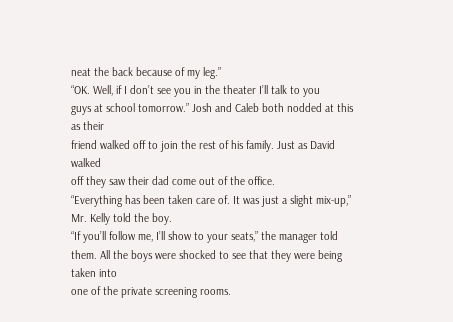neat the back because of my leg.”
“OK. Well, if I don’t see you in the theater I’ll talk to you
guys at school tomorrow.” Josh and Caleb both nodded at this as their
friend walked off to join the rest of his family. Just as David walked
off they saw their dad come out of the office.
“Everything has been taken care of. It was just a slight mix-up,”
Mr. Kelly told the boy.
“If you’ll follow me, I’ll show to your seats,” the manager told
them. All the boys were shocked to see that they were being taken into
one of the private screening rooms.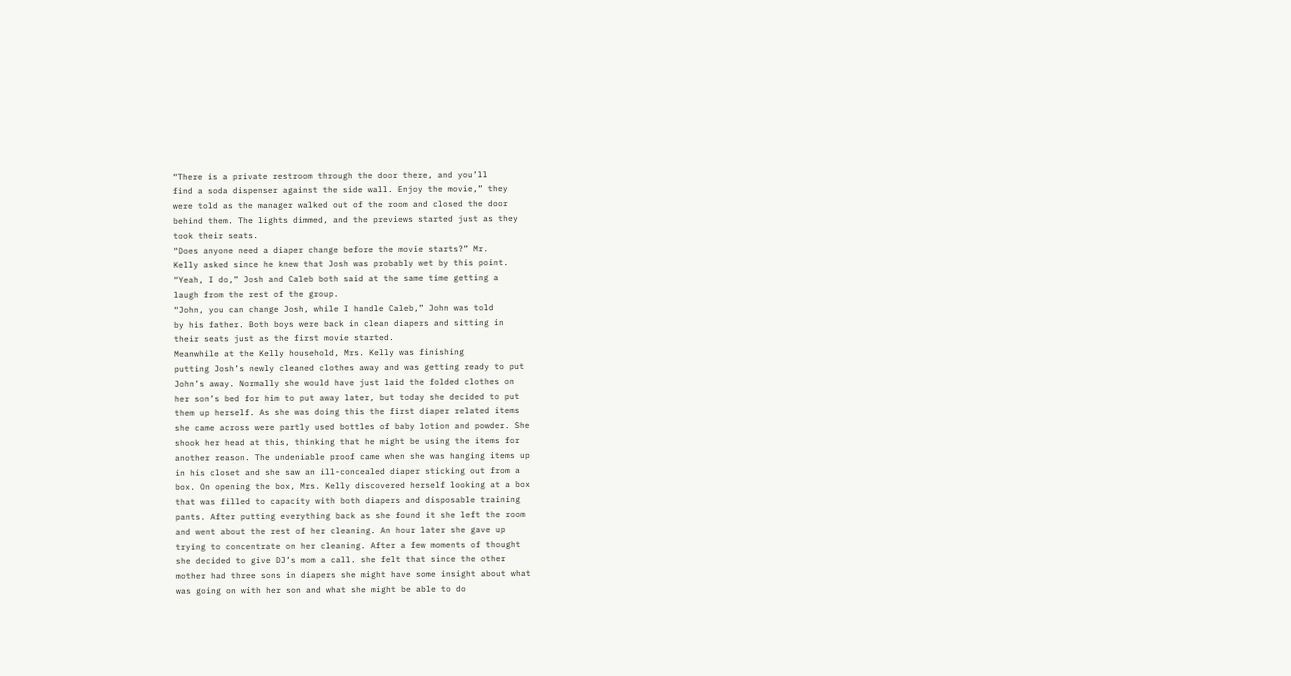“There is a private restroom through the door there, and you’ll
find a soda dispenser against the side wall. Enjoy the movie,” they
were told as the manager walked out of the room and closed the door
behind them. The lights dimmed, and the previews started just as they
took their seats.
“Does anyone need a diaper change before the movie starts?” Mr.
Kelly asked since he knew that Josh was probably wet by this point.
“Yeah, I do,” Josh and Caleb both said at the same time getting a
laugh from the rest of the group.
“John, you can change Josh, while I handle Caleb,” John was told
by his father. Both boys were back in clean diapers and sitting in
their seats just as the first movie started.
Meanwhile at the Kelly household, Mrs. Kelly was finishing
putting Josh’s newly cleaned clothes away and was getting ready to put
John’s away. Normally she would have just laid the folded clothes on
her son’s bed for him to put away later, but today she decided to put
them up herself. As she was doing this the first diaper related items
she came across were partly used bottles of baby lotion and powder. She
shook her head at this, thinking that he might be using the items for
another reason. The undeniable proof came when she was hanging items up
in his closet and she saw an ill-concealed diaper sticking out from a
box. On opening the box, Mrs. Kelly discovered herself looking at a box
that was filled to capacity with both diapers and disposable training
pants. After putting everything back as she found it she left the room
and went about the rest of her cleaning. An hour later she gave up
trying to concentrate on her cleaning. After a few moments of thought
she decided to give DJ’s mom a call. she felt that since the other
mother had three sons in diapers she might have some insight about what
was going on with her son and what she might be able to do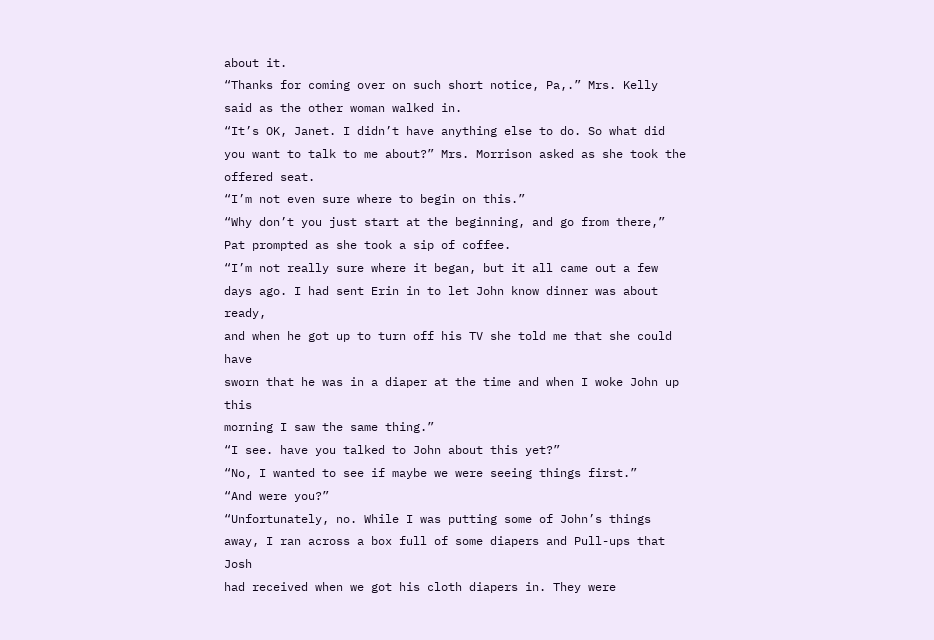about it.
“Thanks for coming over on such short notice, Pa,.” Mrs. Kelly
said as the other woman walked in.
“It’s OK, Janet. I didn’t have anything else to do. So what did
you want to talk to me about?” Mrs. Morrison asked as she took the
offered seat.
“I’m not even sure where to begin on this.”
“Why don’t you just start at the beginning, and go from there,”
Pat prompted as she took a sip of coffee.
“I’m not really sure where it began, but it all came out a few
days ago. I had sent Erin in to let John know dinner was about ready,
and when he got up to turn off his TV she told me that she could have
sworn that he was in a diaper at the time and when I woke John up this
morning I saw the same thing.”
“I see. have you talked to John about this yet?”
“No, I wanted to see if maybe we were seeing things first.”
“And were you?”
“Unfortunately, no. While I was putting some of John’s things
away, I ran across a box full of some diapers and Pull-ups that Josh
had received when we got his cloth diapers in. They were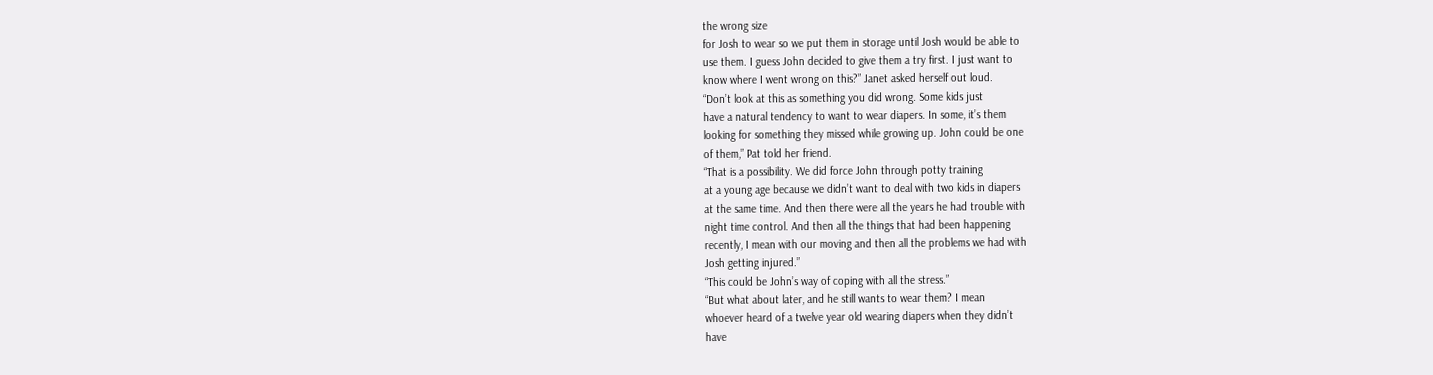the wrong size
for Josh to wear so we put them in storage until Josh would be able to
use them. I guess John decided to give them a try first. I just want to
know where I went wrong on this?” Janet asked herself out loud.
“Don’t look at this as something you did wrong. Some kids just
have a natural tendency to want to wear diapers. In some, it’s them
looking for something they missed while growing up. John could be one
of them,” Pat told her friend.
“That is a possibility. We did force John through potty training
at a young age because we didn’t want to deal with two kids in diapers
at the same time. And then there were all the years he had trouble with
night time control. And then all the things that had been happening
recently, I mean with our moving and then all the problems we had with
Josh getting injured.”
“This could be John’s way of coping with all the stress.”
“But what about later, and he still wants to wear them? I mean
whoever heard of a twelve year old wearing diapers when they didn’t
have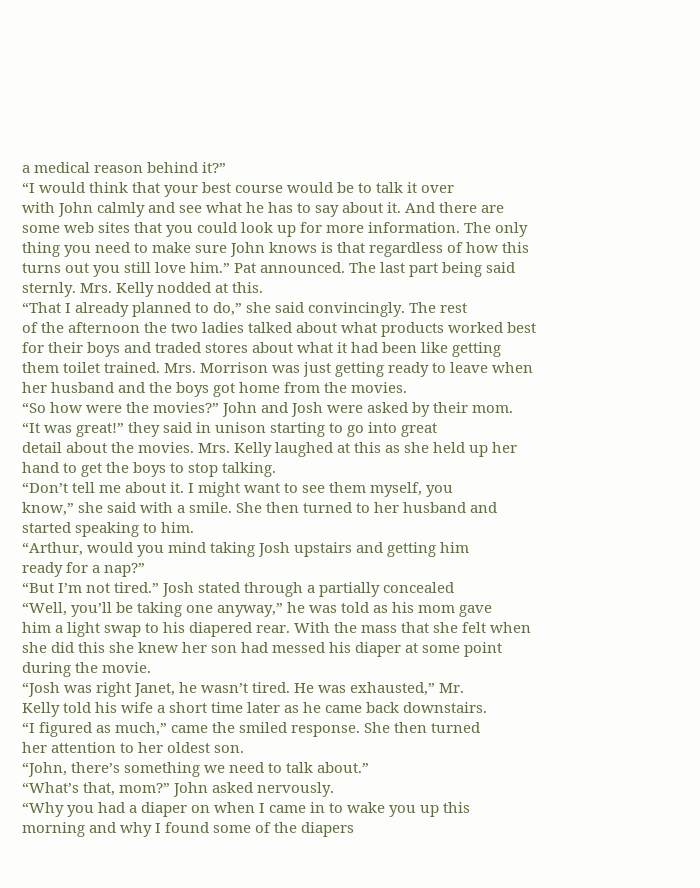a medical reason behind it?”
“I would think that your best course would be to talk it over
with John calmly and see what he has to say about it. And there are
some web sites that you could look up for more information. The only
thing you need to make sure John knows is that regardless of how this
turns out you still love him.” Pat announced. The last part being said
sternly. Mrs. Kelly nodded at this.
“That I already planned to do,” she said convincingly. The rest
of the afternoon the two ladies talked about what products worked best
for their boys and traded stores about what it had been like getting
them toilet trained. Mrs. Morrison was just getting ready to leave when
her husband and the boys got home from the movies.
“So how were the movies?” John and Josh were asked by their mom.
“It was great!” they said in unison starting to go into great
detail about the movies. Mrs. Kelly laughed at this as she held up her
hand to get the boys to stop talking.
“Don’t tell me about it. I might want to see them myself, you
know,” she said with a smile. She then turned to her husband and
started speaking to him.
“Arthur, would you mind taking Josh upstairs and getting him
ready for a nap?”
“But I’m not tired.” Josh stated through a partially concealed
“Well, you’ll be taking one anyway,” he was told as his mom gave
him a light swap to his diapered rear. With the mass that she felt when
she did this she knew her son had messed his diaper at some point
during the movie.
“Josh was right Janet, he wasn’t tired. He was exhausted,” Mr.
Kelly told his wife a short time later as he came back downstairs.
“I figured as much,” came the smiled response. She then turned
her attention to her oldest son.
“John, there’s something we need to talk about.”
“What’s that, mom?” John asked nervously.
“Why you had a diaper on when I came in to wake you up this
morning and why I found some of the diapers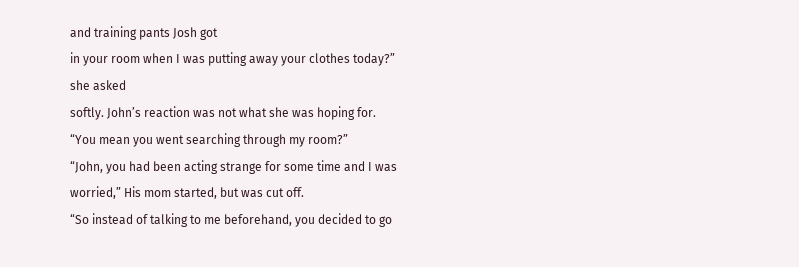and training pants Josh got
in your room when I was putting away your clothes today?” she asked
softly. John’s reaction was not what she was hoping for.
“You mean you went searching through my room?”
“John, you had been acting strange for some time and I was
worried,” His mom started, but was cut off.
“So instead of talking to me beforehand, you decided to go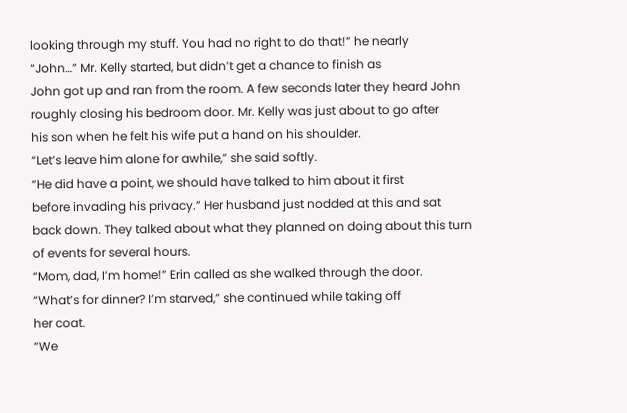looking through my stuff. You had no right to do that!” he nearly
“John…” Mr. Kelly started, but didn’t get a chance to finish as
John got up and ran from the room. A few seconds later they heard John
roughly closing his bedroom door. Mr. Kelly was just about to go after
his son when he felt his wife put a hand on his shoulder.
“Let’s leave him alone for awhile,” she said softly.
“He did have a point, we should have talked to him about it first
before invading his privacy.” Her husband just nodded at this and sat
back down. They talked about what they planned on doing about this turn
of events for several hours.
“Mom, dad, I’m home!” Erin called as she walked through the door.
“What’s for dinner? I’m starved,” she continued while taking off
her coat.
“We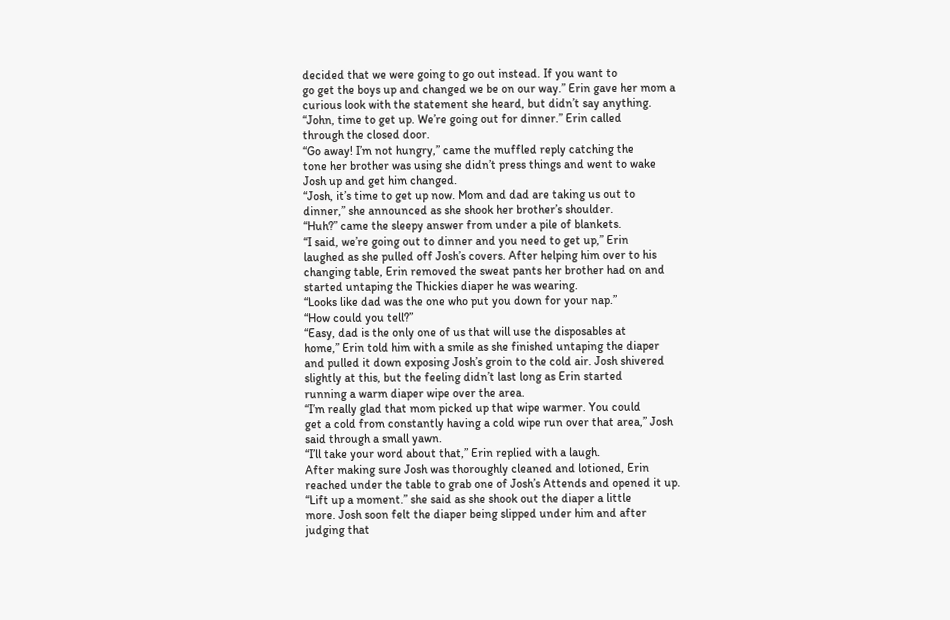decided that we were going to go out instead. If you want to
go get the boys up and changed we be on our way.” Erin gave her mom a
curious look with the statement she heard, but didn’t say anything.
“John, time to get up. We’re going out for dinner.” Erin called
through the closed door.
“Go away! I’m not hungry,” came the muffled reply catching the
tone her brother was using she didn’t press things and went to wake
Josh up and get him changed.
“Josh, it’s time to get up now. Mom and dad are taking us out to
dinner,” she announced as she shook her brother’s shoulder.
“Huh?” came the sleepy answer from under a pile of blankets.
“I said, we’re going out to dinner and you need to get up,” Erin
laughed as she pulled off Josh’s covers. After helping him over to his
changing table, Erin removed the sweat pants her brother had on and
started untaping the Thickies diaper he was wearing.
“Looks like dad was the one who put you down for your nap.”
“How could you tell?”
“Easy, dad is the only one of us that will use the disposables at
home,” Erin told him with a smile as she finished untaping the diaper
and pulled it down exposing Josh’s groin to the cold air. Josh shivered
slightly at this, but the feeling didn’t last long as Erin started
running a warm diaper wipe over the area.
“I’m really glad that mom picked up that wipe warmer. You could
get a cold from constantly having a cold wipe run over that area,” Josh
said through a small yawn.
“I’ll take your word about that,” Erin replied with a laugh.
After making sure Josh was thoroughly cleaned and lotioned, Erin
reached under the table to grab one of Josh’s Attends and opened it up.
“Lift up a moment.” she said as she shook out the diaper a little
more. Josh soon felt the diaper being slipped under him and after
judging that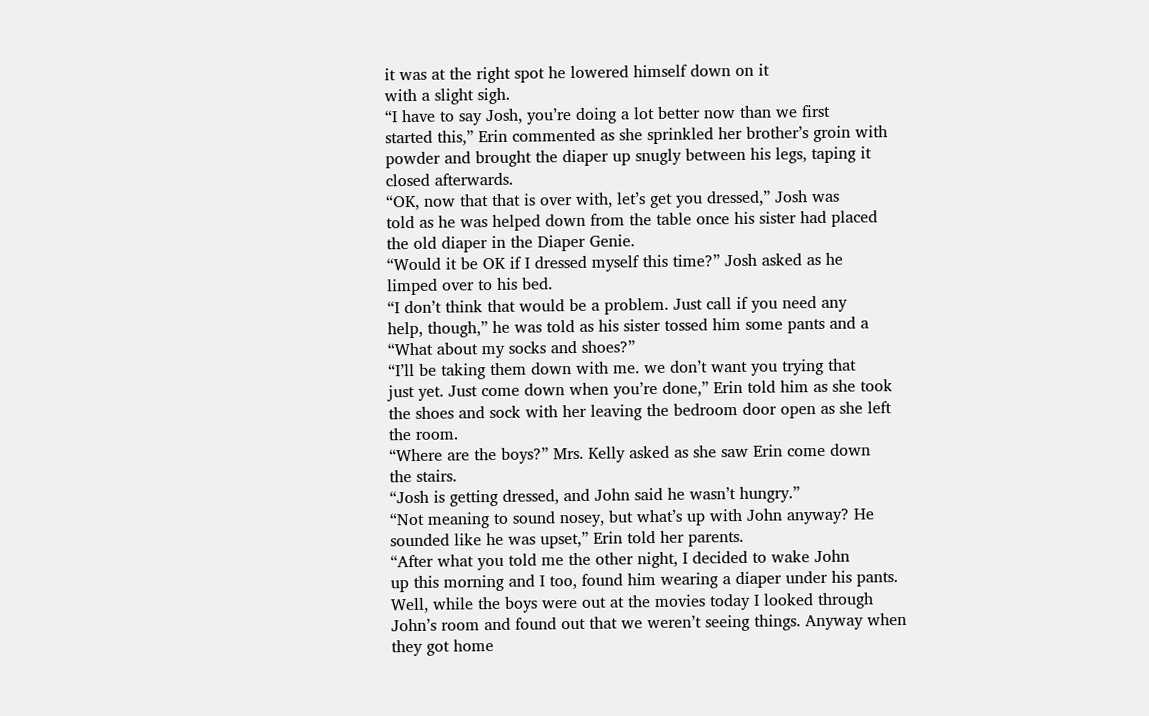it was at the right spot he lowered himself down on it
with a slight sigh.
“I have to say Josh, you’re doing a lot better now than we first
started this,” Erin commented as she sprinkled her brother’s groin with
powder and brought the diaper up snugly between his legs, taping it
closed afterwards.
“OK, now that that is over with, let’s get you dressed,” Josh was
told as he was helped down from the table once his sister had placed
the old diaper in the Diaper Genie.
“Would it be OK if I dressed myself this time?” Josh asked as he
limped over to his bed.
“I don’t think that would be a problem. Just call if you need any
help, though,” he was told as his sister tossed him some pants and a
“What about my socks and shoes?”
“I’ll be taking them down with me. we don’t want you trying that
just yet. Just come down when you’re done,” Erin told him as she took
the shoes and sock with her leaving the bedroom door open as she left
the room.
“Where are the boys?” Mrs. Kelly asked as she saw Erin come down
the stairs.
“Josh is getting dressed, and John said he wasn’t hungry.”
“Not meaning to sound nosey, but what’s up with John anyway? He
sounded like he was upset,” Erin told her parents.
“After what you told me the other night, I decided to wake John
up this morning and I too, found him wearing a diaper under his pants.
Well, while the boys were out at the movies today I looked through
John’s room and found out that we weren’t seeing things. Anyway when
they got home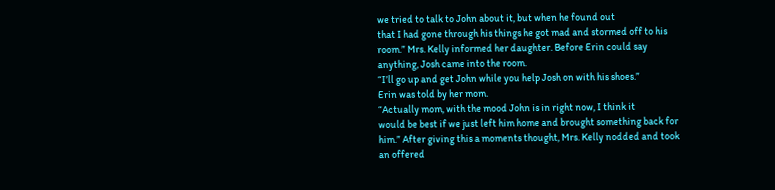we tried to talk to John about it, but when he found out
that I had gone through his things he got mad and stormed off to his
room.” Mrs. Kelly informed her daughter. Before Erin could say
anything, Josh came into the room.
“I’ll go up and get John while you help Josh on with his shoes.”
Erin was told by her mom.
“Actually mom, with the mood John is in right now, I think it
would be best if we just left him home and brought something back for
him.” After giving this a moments thought, Mrs. Kelly nodded and took
an offered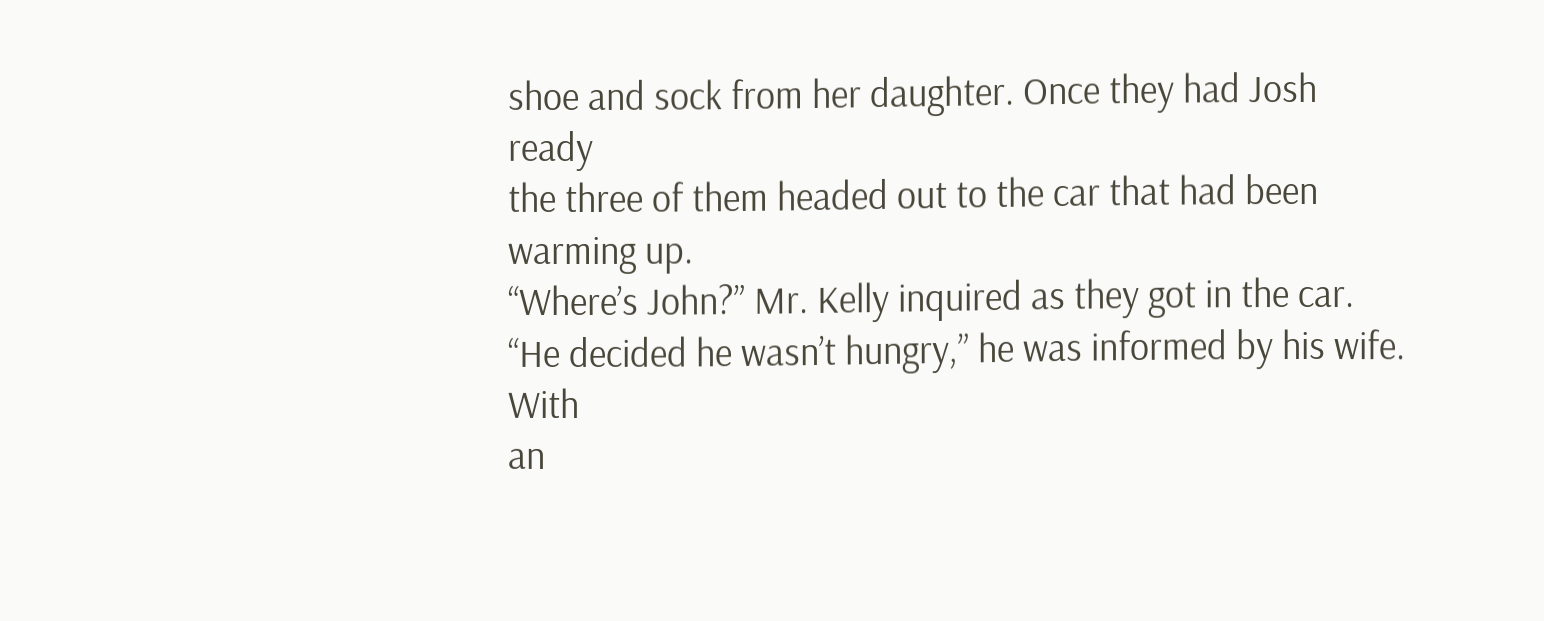shoe and sock from her daughter. Once they had Josh ready
the three of them headed out to the car that had been warming up.
“Where’s John?” Mr. Kelly inquired as they got in the car.
“He decided he wasn’t hungry,” he was informed by his wife. With
an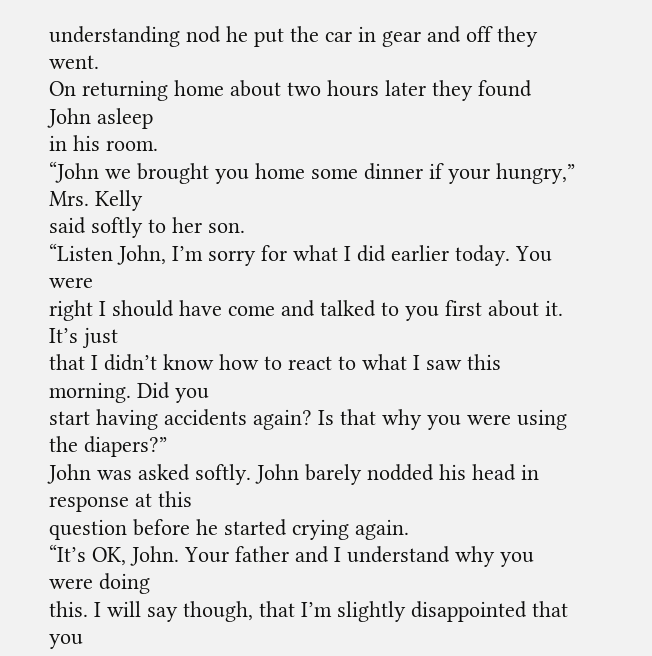understanding nod he put the car in gear and off they went.
On returning home about two hours later they found John asleep
in his room.
“John we brought you home some dinner if your hungry,” Mrs. Kelly
said softly to her son.
“Listen John, I’m sorry for what I did earlier today. You were
right I should have come and talked to you first about it. It’s just
that I didn’t know how to react to what I saw this morning. Did you
start having accidents again? Is that why you were using the diapers?”
John was asked softly. John barely nodded his head in response at this
question before he started crying again.
“It’s OK, John. Your father and I understand why you were doing
this. I will say though, that I’m slightly disappointed that you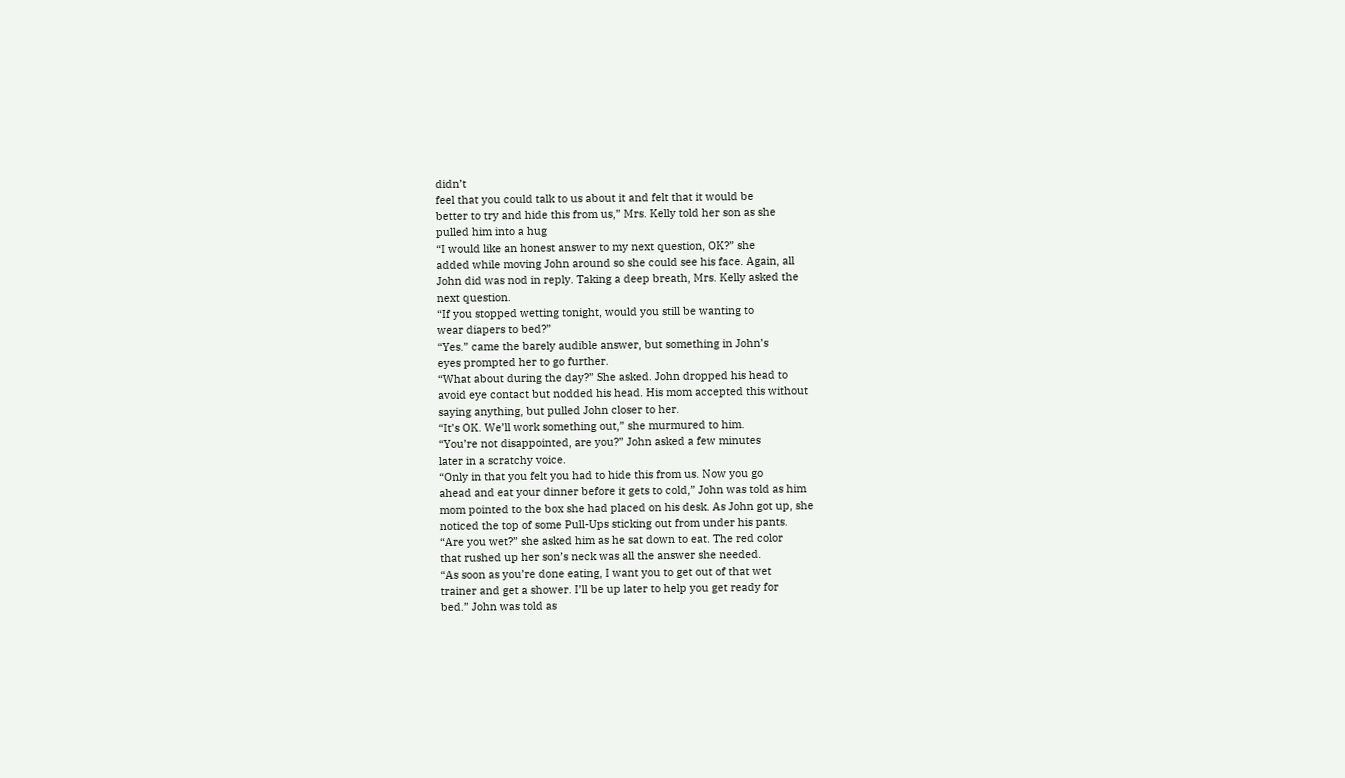didn’t
feel that you could talk to us about it and felt that it would be
better to try and hide this from us,” Mrs. Kelly told her son as she
pulled him into a hug
“I would like an honest answer to my next question, OK?” she
added while moving John around so she could see his face. Again, all
John did was nod in reply. Taking a deep breath, Mrs. Kelly asked the
next question.
“If you stopped wetting tonight, would you still be wanting to
wear diapers to bed?”
“Yes.” came the barely audible answer, but something in John’s
eyes prompted her to go further.
“What about during the day?” She asked. John dropped his head to
avoid eye contact but nodded his head. His mom accepted this without
saying anything, but pulled John closer to her.
“It’s OK. We’ll work something out,” she murmured to him.
“You’re not disappointed, are you?” John asked a few minutes
later in a scratchy voice.
“Only in that you felt you had to hide this from us. Now you go
ahead and eat your dinner before it gets to cold,” John was told as him
mom pointed to the box she had placed on his desk. As John got up, she
noticed the top of some Pull-Ups sticking out from under his pants.
“Are you wet?” she asked him as he sat down to eat. The red color
that rushed up her son’s neck was all the answer she needed.
“As soon as you’re done eating, I want you to get out of that wet
trainer and get a shower. I’ll be up later to help you get ready for
bed.” John was told as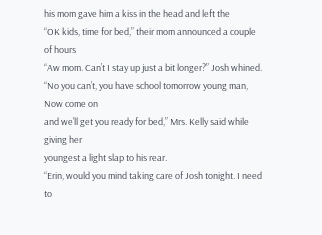his mom gave him a kiss in the head and left the
“OK kids, time for bed,” their mom announced a couple of hours
“Aw mom. Can’t I stay up just a bit longer?” Josh whined.
“No you can’t, you have school tomorrow young man, Now come on
and we’ll get you ready for bed,” Mrs. Kelly said while giving her
youngest a light slap to his rear.
“Erin, would you mind taking care of Josh tonight. I need to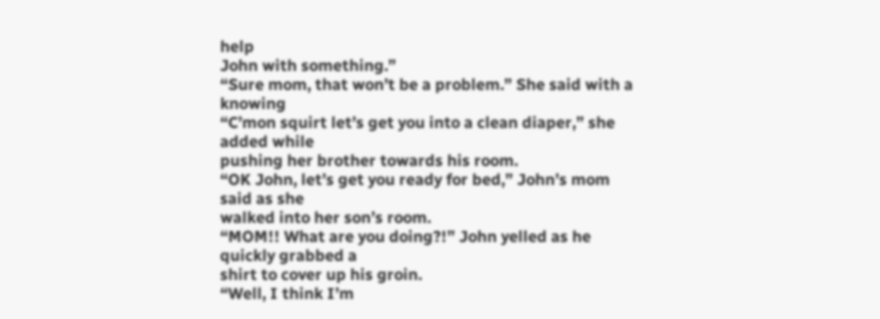help
John with something.”
“Sure mom, that won’t be a problem.” She said with a knowing
“C’mon squirt let’s get you into a clean diaper,” she added while
pushing her brother towards his room.
“OK John, let’s get you ready for bed,” John’s mom said as she
walked into her son’s room.
“MOM!! What are you doing?!” John yelled as he quickly grabbed a
shirt to cover up his groin.
“Well, I think I’m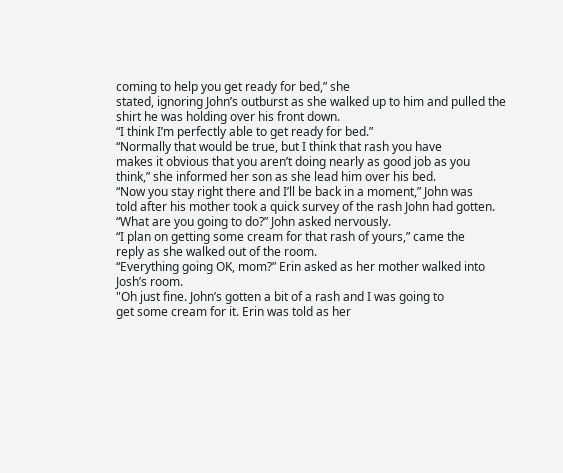coming to help you get ready for bed,” she
stated, ignoring John’s outburst as she walked up to him and pulled the
shirt he was holding over his front down.
“I think I’m perfectly able to get ready for bed.”
“Normally that would be true, but I think that rash you have
makes it obvious that you aren’t doing nearly as good job as you
think,” she informed her son as she lead him over his bed.
“Now you stay right there and I’ll be back in a moment,” John was
told after his mother took a quick survey of the rash John had gotten.
“What are you going to do?” John asked nervously.
“I plan on getting some cream for that rash of yours,” came the
reply as she walked out of the room.
“Everything going OK, mom?” Erin asked as her mother walked into
Josh’s room.
"Oh just fine. John’s gotten a bit of a rash and I was going to
get some cream for it. Erin was told as her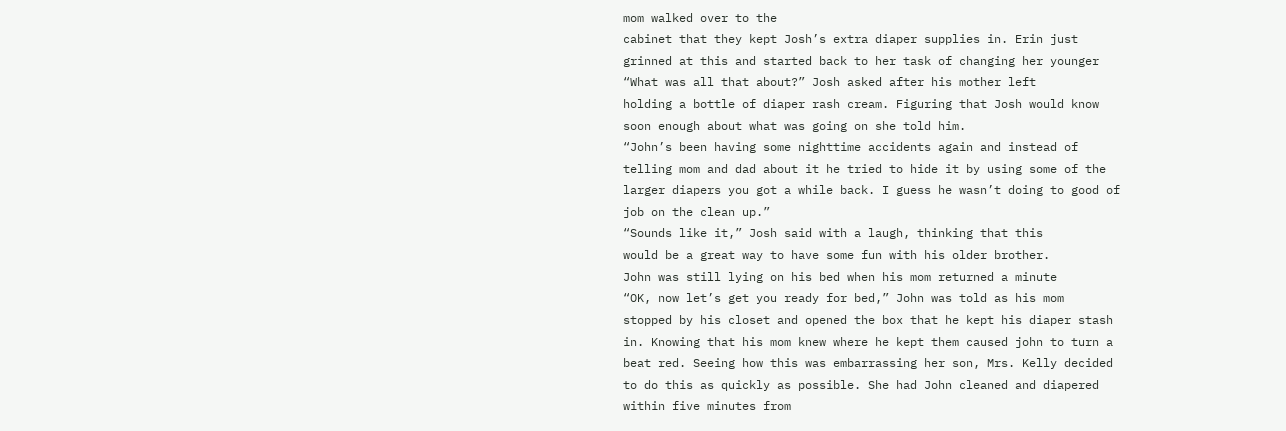mom walked over to the
cabinet that they kept Josh’s extra diaper supplies in. Erin just
grinned at this and started back to her task of changing her younger
“What was all that about?” Josh asked after his mother left
holding a bottle of diaper rash cream. Figuring that Josh would know
soon enough about what was going on she told him.
“John’s been having some nighttime accidents again and instead of
telling mom and dad about it he tried to hide it by using some of the
larger diapers you got a while back. I guess he wasn’t doing to good of
job on the clean up.”
“Sounds like it,” Josh said with a laugh, thinking that this
would be a great way to have some fun with his older brother.
John was still lying on his bed when his mom returned a minute
“OK, now let’s get you ready for bed,” John was told as his mom
stopped by his closet and opened the box that he kept his diaper stash
in. Knowing that his mom knew where he kept them caused john to turn a
beat red. Seeing how this was embarrassing her son, Mrs. Kelly decided
to do this as quickly as possible. She had John cleaned and diapered
within five minutes from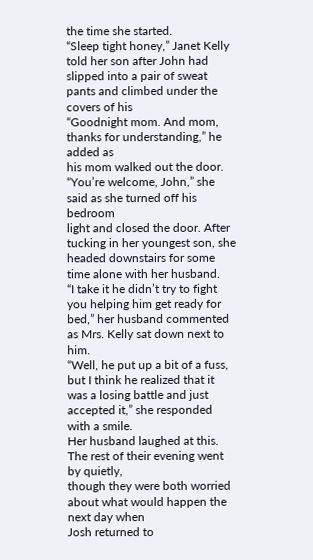the time she started.
“Sleep tight honey,” Janet Kelly told her son after John had
slipped into a pair of sweat pants and climbed under the covers of his
“Goodnight mom. And mom, thanks for understanding,” he added as
his mom walked out the door.
“You’re welcome, John,” she said as she turned off his bedroom
light and closed the door. After tucking in her youngest son, she
headed downstairs for some time alone with her husband.
“I take it he didn’t try to fight you helping him get ready for
bed,” her husband commented as Mrs. Kelly sat down next to him.
“Well, he put up a bit of a fuss, but I think he realized that it
was a losing battle and just accepted it,” she responded with a smile.
Her husband laughed at this. The rest of their evening went by quietly,
though they were both worried about what would happen the next day when
Josh returned to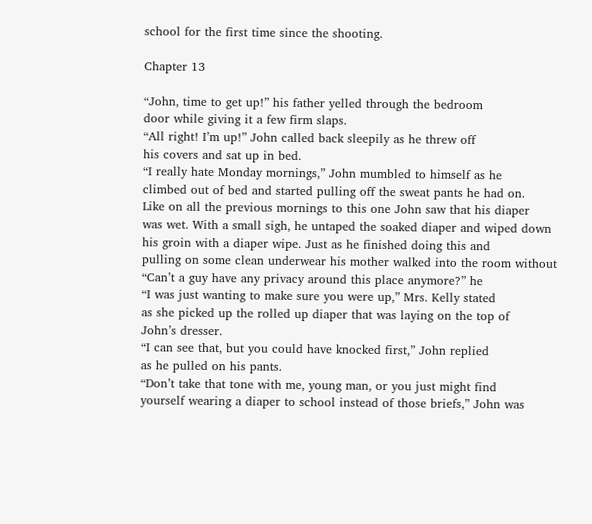school for the first time since the shooting.

Chapter 13

“John, time to get up!” his father yelled through the bedroom
door while giving it a few firm slaps.
“All right! I’m up!” John called back sleepily as he threw off
his covers and sat up in bed.
“I really hate Monday mornings,” John mumbled to himself as he
climbed out of bed and started pulling off the sweat pants he had on.
Like on all the previous mornings to this one John saw that his diaper
was wet. With a small sigh, he untaped the soaked diaper and wiped down
his groin with a diaper wipe. Just as he finished doing this and
pulling on some clean underwear his mother walked into the room without
“Can’t a guy have any privacy around this place anymore?” he
“I was just wanting to make sure you were up,” Mrs. Kelly stated
as she picked up the rolled up diaper that was laying on the top of
John’s dresser.
“I can see that, but you could have knocked first,” John replied
as he pulled on his pants.
“Don’t take that tone with me, young man, or you just might find
yourself wearing a diaper to school instead of those briefs,” John was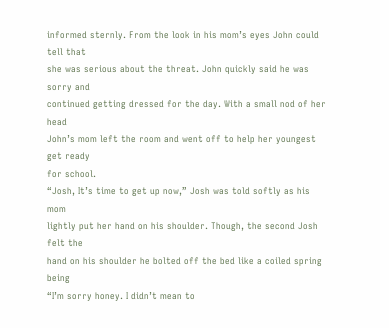informed sternly. From the look in his mom’s eyes John could tell that
she was serious about the threat. John quickly said he was sorry and
continued getting dressed for the day. With a small nod of her head
John’s mom left the room and went off to help her youngest get ready
for school.
“Josh, It’s time to get up now,” Josh was told softly as his mom
lightly put her hand on his shoulder. Though, the second Josh felt the
hand on his shoulder he bolted off the bed like a coiled spring being
“I’m sorry honey. I didn’t mean to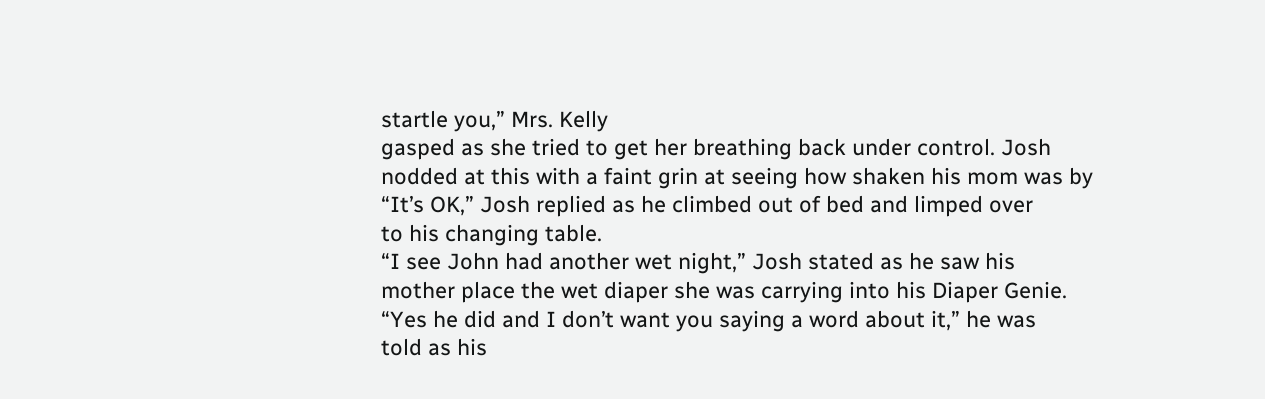startle you,” Mrs. Kelly
gasped as she tried to get her breathing back under control. Josh
nodded at this with a faint grin at seeing how shaken his mom was by
“It’s OK,” Josh replied as he climbed out of bed and limped over
to his changing table.
“I see John had another wet night,” Josh stated as he saw his
mother place the wet diaper she was carrying into his Diaper Genie.
“Yes he did and I don’t want you saying a word about it,” he was
told as his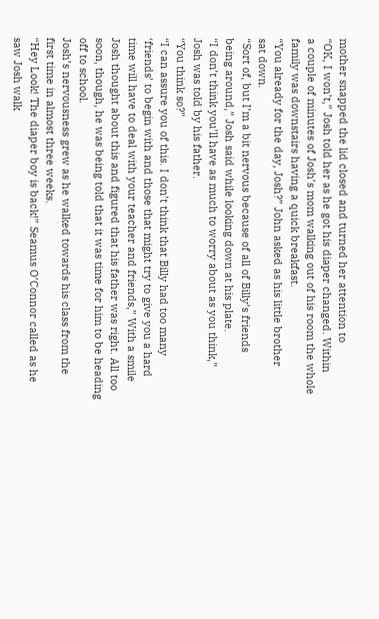mother snapped the lid closed and turned her attention to
“OK, I won’t,” Josh told her as he got his diaper changed. Within
a couple of minutes of Josh’s mom walking out of his room the whole
family was downstairs having a quick breakfast.
“You already for the day, Josh?” John asked as his little brother
sat down.
“Sort of, but I’m a bit nervous because of all of Billy’s friends
being around,” Josh said while looking down at his plate.
“I don’t think you’ll have as much to worry about as you think,”
Josh was told by his father.
“You think so?”
“I can assure you of this. I don’t think that Billy had too many
‘friends’ to begin with and those that might try to give you a hard
time will have to deal with your teacher and friends,” With a smile
Josh thought about this and figured that his father was right. All too
soon, though, he was being told that it was time for him to be heading
off to school.
Josh’s nervousness grew as he walked towards his class from the
first time in almost three weeks.
“Hey Look! The diaper boy is back!” Seamus O’Connor called as he
saw Josh walk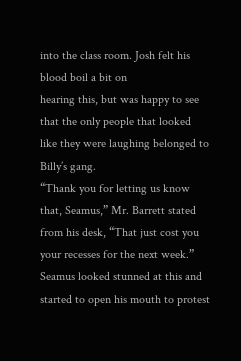into the class room. Josh felt his blood boil a bit on
hearing this, but was happy to see that the only people that looked
like they were laughing belonged to Billy’s gang.
“Thank you for letting us know that, Seamus,” Mr. Barrett stated
from his desk, “That just cost you your recesses for the next week.”
Seamus looked stunned at this and started to open his mouth to protest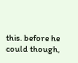this. before he could though,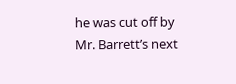he was cut off by Mr. Barrett’s next